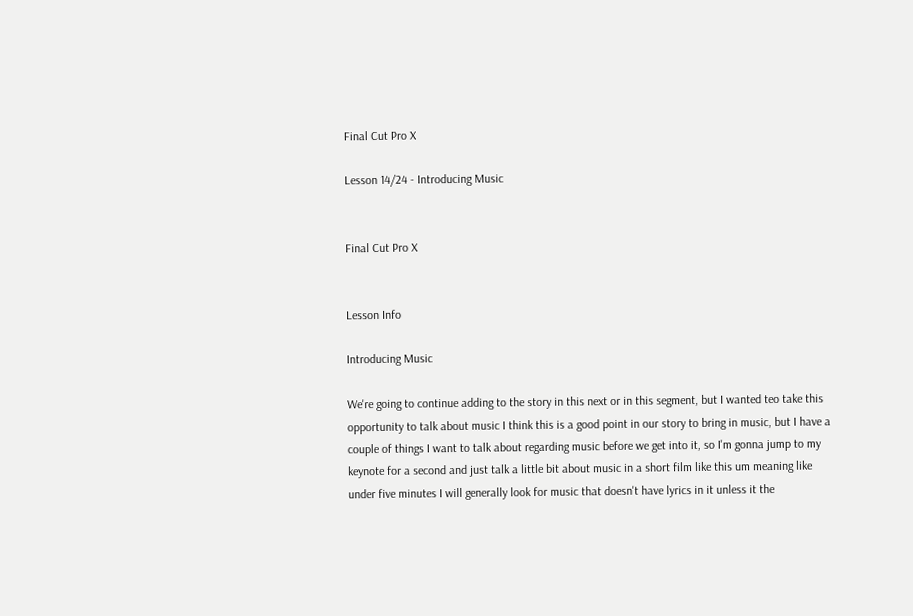Final Cut Pro X

Lesson 14/24 - Introducing Music


Final Cut Pro X


Lesson Info

Introducing Music

We're going to continue adding to the story in this next or in this segment, but I wanted teo take this opportunity to talk about music I think this is a good point in our story to bring in music, but I have a couple of things I want to talk about regarding music before we get into it, so I'm gonna jump to my keynote for a second and just talk a little bit about music in a short film like this um meaning like under five minutes I will generally look for music that doesn't have lyrics in it unless it the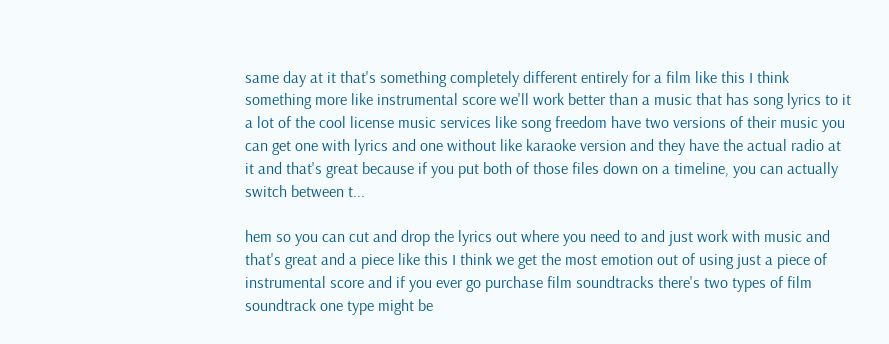same day at it that's something completely different entirely for a film like this I think something more like instrumental score we'll work better than a music that has song lyrics to it a lot of the cool license music services like song freedom have two versions of their music you can get one with lyrics and one without like karaoke version and they have the actual radio at it and that's great because if you put both of those files down on a timeline, you can actually switch between t...

hem so you can cut and drop the lyrics out where you need to and just work with music and that's great and a piece like this I think we get the most emotion out of using just a piece of instrumental score and if you ever go purchase film soundtracks there's two types of film soundtrack one type might be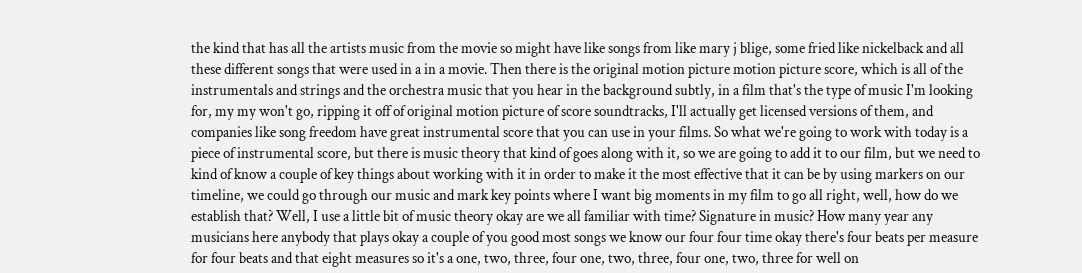the kind that has all the artists music from the movie so might have like songs from like mary j blige, some fried like nickelback and all these different songs that were used in a in a movie. Then there is the original motion picture motion picture score, which is all of the instrumentals and strings and the orchestra music that you hear in the background subtly, in a film that's the type of music I'm looking for, my my won't go, ripping it off of original motion picture of score soundtracks, I'll actually get licensed versions of them, and companies like song freedom have great instrumental score that you can use in your films. So what we're going to work with today is a piece of instrumental score, but there is music theory that kind of goes along with it, so we are going to add it to our film, but we need to kind of know a couple of key things about working with it in order to make it the most effective that it can be by using markers on our timeline, we could go through our music and mark key points where I want big moments in my film to go all right, well, how do we establish that? Well, I use a little bit of music theory okay are we all familiar with time? Signature in music? How many year any musicians here anybody that plays okay a couple of you good most songs we know our four four time okay there's four beats per measure for four beats and that eight measures so it's a one, two, three, four one, two, three, four one, two, three for well on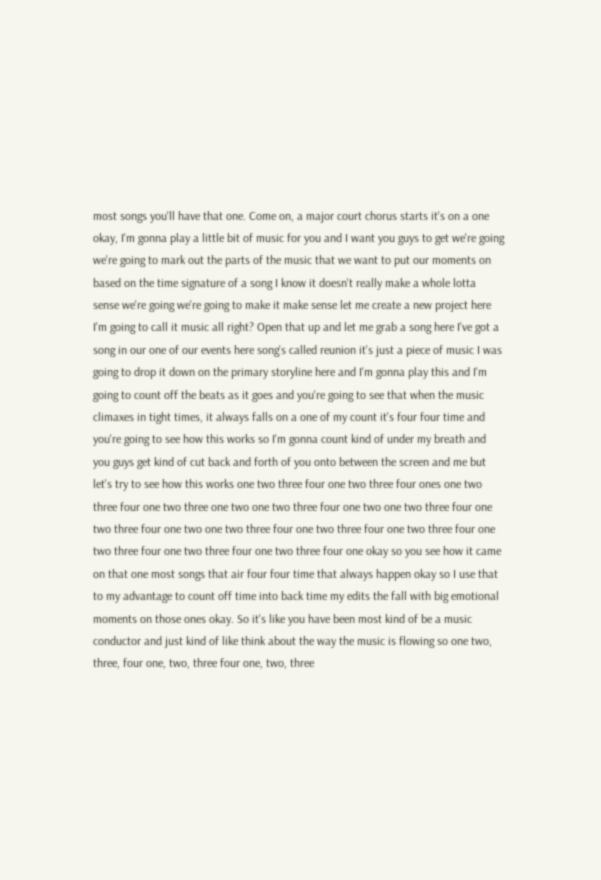most songs you'll have that one. Come on, a major court chorus starts it's on a one okay, I'm gonna play a little bit of music for you and I want you guys to get we're going we're going to mark out the parts of the music that we want to put our moments on based on the time signature of a song I know it doesn't really make a whole lotta sense we're going we're going to make it make sense let me create a new project here I'm going to call it music all right? Open that up and let me grab a song here I've got a song in our one of our events here song's called reunion it's just a piece of music I was going to drop it down on the primary storyline here and I'm gonna play this and I'm going to count off the beats as it goes and you're going to see that when the music climaxes in tight times, it always falls on a one of my count it's four four time and you're going to see how this works so I'm gonna count kind of under my breath and you guys get kind of cut back and forth of you onto between the screen and me but let's try to see how this works one two three four one two three four ones one two three four one two three one two one two three four one two one two three four one two three four one two one two three four one two three four one two three four one two three four one two three four one two three four one okay so you see how it came on that one most songs that air four four time that always happen okay so I use that to my advantage to count off time into back time my edits the fall with big emotional moments on those ones okay. So it's like you have been most kind of be a music conductor and just kind of like think about the way the music is flowing so one two, three, four one, two, three four one, two, three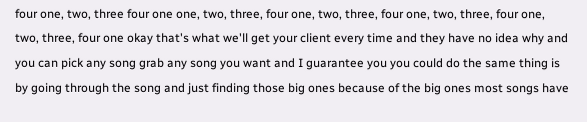four one, two, three four one one, two, three, four one, two, three, four one, two, three, four one, two, three, four one okay that's what we'll get your client every time and they have no idea why and you can pick any song grab any song you want and I guarantee you you could do the same thing is by going through the song and just finding those big ones because of the big ones most songs have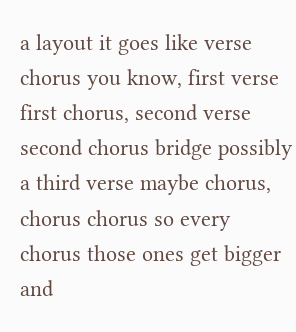a layout it goes like verse chorus you know, first verse first chorus, second verse second chorus bridge possibly a third verse maybe chorus, chorus chorus so every chorus those ones get bigger and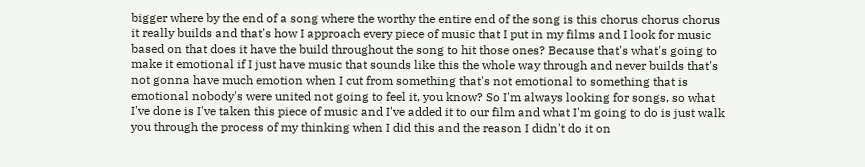bigger where by the end of a song where the worthy the entire end of the song is this chorus chorus chorus it really builds and that's how I approach every piece of music that I put in my films and I look for music based on that does it have the build throughout the song to hit those ones? Because that's what's going to make it emotional if I just have music that sounds like this the whole way through and never builds that's not gonna have much emotion when I cut from something that's not emotional to something that is emotional nobody's were united not going to feel it, you know? So I'm always looking for songs, so what I've done is I've taken this piece of music and I've added it to our film and what I'm going to do is just walk you through the process of my thinking when I did this and the reason I didn't do it on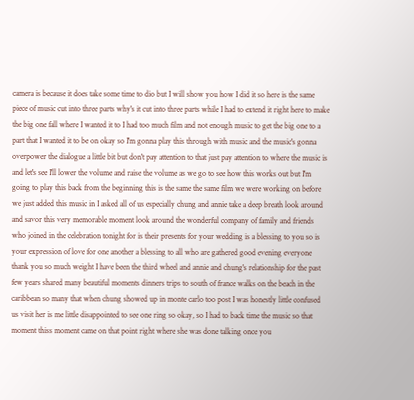camera is because it does take some time to dio but I will show you how I did it so here is the same piece of music cut into three parts why's it cut into three parts while I had to extend it right here to make the big one fall where I wanted it to I had too much film and not enough music to get the big one to a part that I wanted it to be on okay so I'm gonna play this through with music and the music's gonna overpower the dialogue a little bit but don't pay attention to that just pay attention to where the music is and let's see I'll lower the volume and raise the volume as we go to see how this works out but I'm going to play this back from the beginning this is the same the same film we were working on before we just added this music in I asked all of us especially chung and annie take a deep breath look around and savor this very memorable moment look around the wonderful company of family and friends who joined in the celebration tonight for is their presents for your wedding is a blessing to you so is your expression of love for one another a blessing to all who are gathered good evening everyone thank you so much weight I have been the third wheel and annie and chung's relationship for the past few years shared many beautiful moments dinners trips to south of france walks on the beach in the caribbean so many that when chung showed up in monte carlo too post I was honestly little confused us visit her is me little disappointed to see one ring so okay, so I had to back time the music so that moment thiss moment came on that point right where she was done talking once you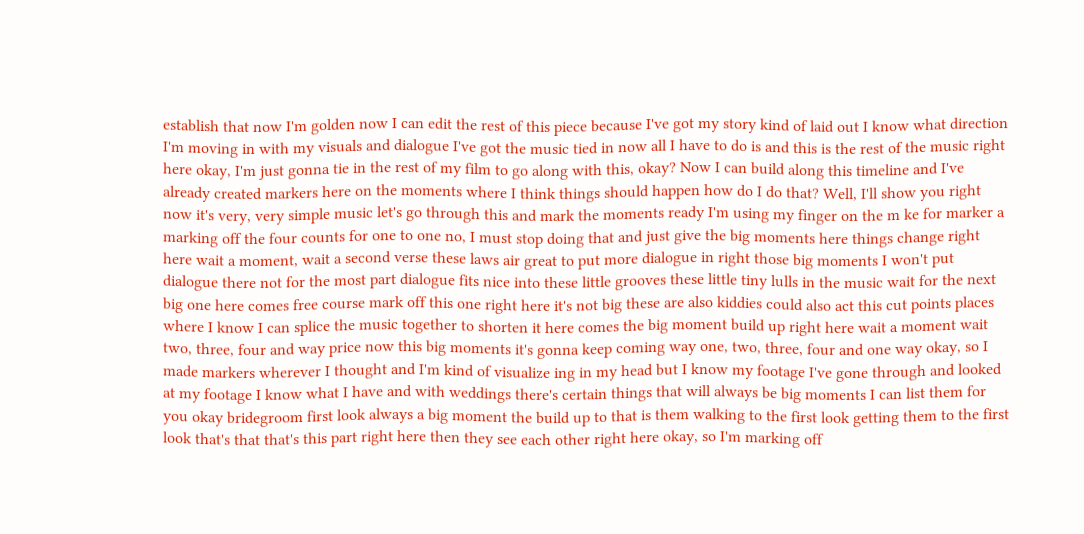establish that now I'm golden now I can edit the rest of this piece because I've got my story kind of laid out I know what direction I'm moving in with my visuals and dialogue I've got the music tied in now all I have to do is and this is the rest of the music right here okay, I'm just gonna tie in the rest of my film to go along with this, okay? Now I can build along this timeline and I've already created markers here on the moments where I think things should happen how do I do that? Well, I'll show you right now it's very, very simple music let's go through this and mark the moments ready I'm using my finger on the m ke for marker a marking off the four counts for one to one no, I must stop doing that and just give the big moments here things change right here wait a moment, wait a second verse these laws air great to put more dialogue in right those big moments I won't put dialogue there not for the most part dialogue fits nice into these little grooves these little tiny lulls in the music wait for the next big one here comes free course mark off this one right here it's not big these are also kiddies could also act this cut points places where I know I can splice the music together to shorten it here comes the big moment build up right here wait a moment wait two, three, four and way price now this big moments it's gonna keep coming way one, two, three, four and one way okay, so I made markers wherever I thought and I'm kind of visualize ing in my head but I know my footage I've gone through and looked at my footage I know what I have and with weddings there's certain things that will always be big moments I can list them for you okay bridegroom first look always a big moment the build up to that is them walking to the first look getting them to the first look that's that that's this part right here then they see each other right here okay, so I'm marking off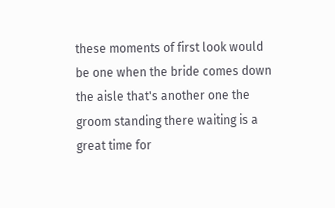these moments of first look would be one when the bride comes down the aisle that's another one the groom standing there waiting is a great time for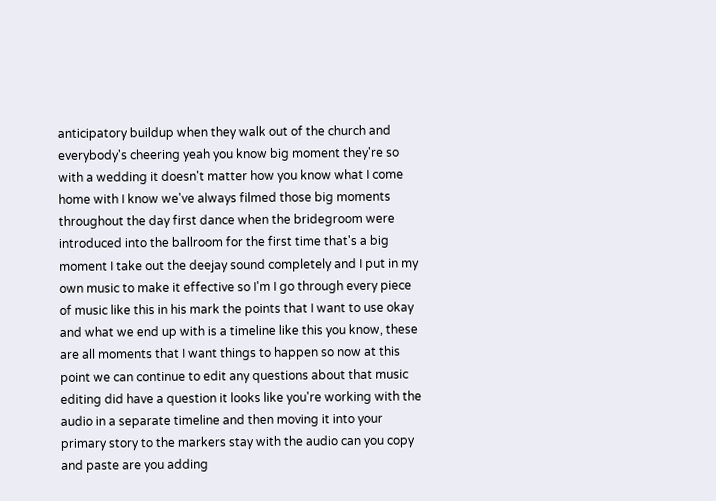anticipatory buildup when they walk out of the church and everybody's cheering yeah you know big moment they're so with a wedding it doesn't matter how you know what I come home with I know we've always filmed those big moments throughout the day first dance when the bridegroom were introduced into the ballroom for the first time that's a big moment I take out the deejay sound completely and I put in my own music to make it effective so I'm I go through every piece of music like this in his mark the points that I want to use okay and what we end up with is a timeline like this you know, these are all moments that I want things to happen so now at this point we can continue to edit any questions about that music editing did have a question it looks like you're working with the audio in a separate timeline and then moving it into your primary story to the markers stay with the audio can you copy and paste are you adding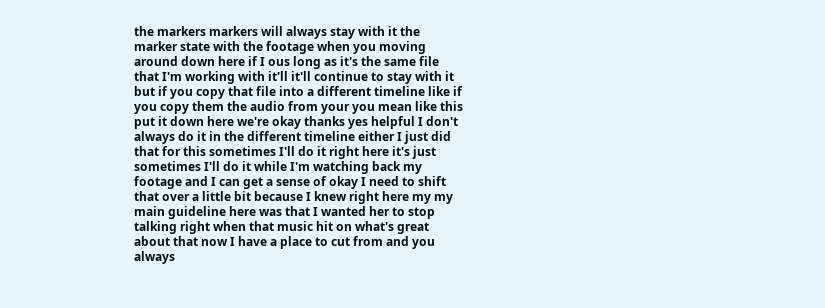the markers markers will always stay with it the marker state with the footage when you moving around down here if I ous long as it's the same file that I'm working with it'll it'll continue to stay with it but if you copy that file into a different timeline like if you copy them the audio from your you mean like this put it down here we're okay thanks yes helpful I don't always do it in the different timeline either I just did that for this sometimes I'll do it right here it's just sometimes I'll do it while I'm watching back my footage and I can get a sense of okay I need to shift that over a little bit because I knew right here my my main guideline here was that I wanted her to stop talking right when that music hit on what's great about that now I have a place to cut from and you always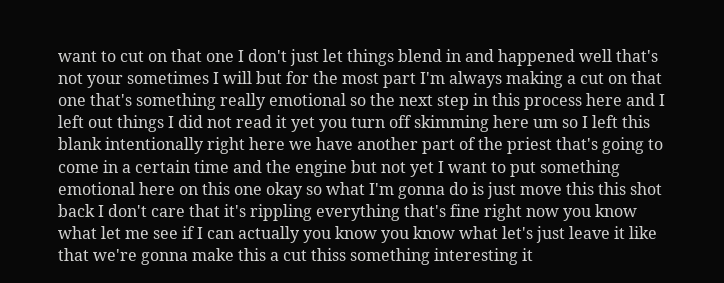want to cut on that one I don't just let things blend in and happened well that's not your sometimes I will but for the most part I'm always making a cut on that one that's something really emotional so the next step in this process here and I left out things I did not read it yet you turn off skimming here um so I left this blank intentionally right here we have another part of the priest that's going to come in a certain time and the engine but not yet I want to put something emotional here on this one okay so what I'm gonna do is just move this this shot back I don't care that it's rippling everything that's fine right now you know what let me see if I can actually you know you know what let's just leave it like that we're gonna make this a cut thiss something interesting it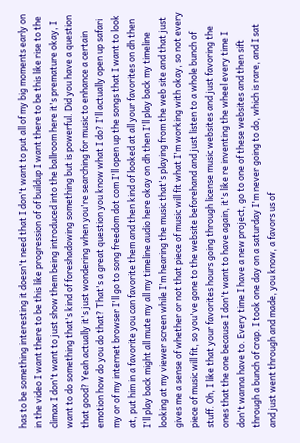has to be something interesting it doesn't need that I don't want to put all of my big moments early on in the video I want there to be this like progression of of buildup I want there to be this like rise to the climax I don't want to just show them being introduced into the ballroom here it's premature okay, I want to do something that's kind of foreshadowing something but is powerful. Did you have a question that good? Yeah actually it's just wondering when you're searching for music to enhance a certain emotion how do you do that? That's a great question you know what I do? I'll actually open up safari my or of my internet browser I'll go to song freedom dot com I'll open up the songs that I want to look at, put him in a favorite you can favorite them and then kind of looked at all your favorites on dh then I'll play back might all mute my all my timeline audio here okay on dh then I'll play back my timeline looking at my viewer screen while I'm hearing the music that's playing from the web site and that just gives me a sense of whether or not that piece of music will fit what I'm working with okay, so not every piece of music will fit, so you've gone to the website beforehand and just listen to a whole bunch of stuff. Oh, I like that your favorites hours going through license music websites and just favoring the ones that the one because I don't want to have again, it's like re inventing the wheel every time I don't wanna have to. Every time I have a new project, go to one of these websites and then sift through a bunch of crap. I took one day on a saturday I'm never going to do, which is rare, and I sat and just went through and made, you know, a favors us of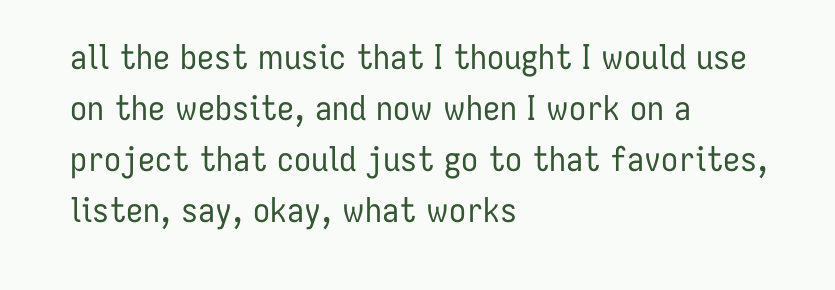all the best music that I thought I would use on the website, and now when I work on a project that could just go to that favorites, listen, say, okay, what works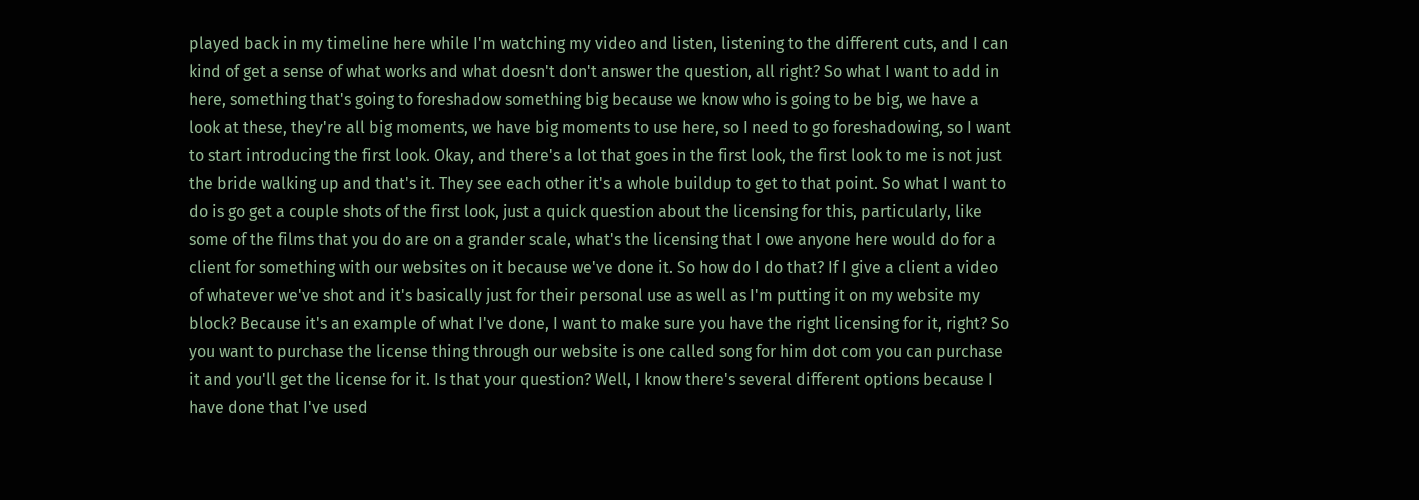played back in my timeline here while I'm watching my video and listen, listening to the different cuts, and I can kind of get a sense of what works and what doesn't don't answer the question, all right? So what I want to add in here, something that's going to foreshadow something big because we know who is going to be big, we have a look at these, they're all big moments, we have big moments to use here, so I need to go foreshadowing, so I want to start introducing the first look. Okay, and there's a lot that goes in the first look, the first look to me is not just the bride walking up and that's it. They see each other it's a whole buildup to get to that point. So what I want to do is go get a couple shots of the first look, just a quick question about the licensing for this, particularly, like some of the films that you do are on a grander scale, what's the licensing that I owe anyone here would do for a client for something with our websites on it because we've done it. So how do I do that? If I give a client a video of whatever we've shot and it's basically just for their personal use as well as I'm putting it on my website my block? Because it's an example of what I've done, I want to make sure you have the right licensing for it, right? So you want to purchase the license thing through our website is one called song for him dot com you can purchase it and you'll get the license for it. Is that your question? Well, I know there's several different options because I have done that I've used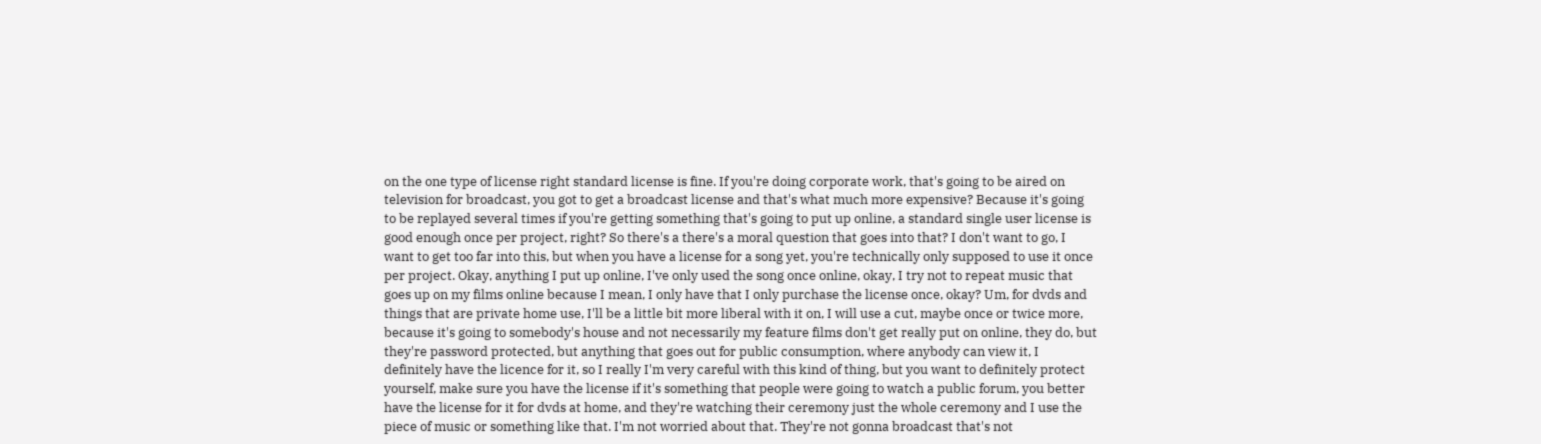on the one type of license right standard license is fine. If you're doing corporate work, that's going to be aired on television for broadcast, you got to get a broadcast license and that's what much more expensive? Because it's going to be replayed several times if you're getting something that's going to put up online, a standard single user license is good enough once per project, right? So there's a there's a moral question that goes into that? I don't want to go, I want to get too far into this, but when you have a license for a song yet, you're technically only supposed to use it once per project. Okay, anything I put up online, I've only used the song once online, okay, I try not to repeat music that goes up on my films online because I mean, I only have that I only purchase the license once, okay? Um, for dvds and things that are private home use, I'll be a little bit more liberal with it on, I will use a cut, maybe once or twice more, because it's going to somebody's house and not necessarily my feature films don't get really put on online, they do, but they're password protected, but anything that goes out for public consumption, where anybody can view it, I definitely have the licence for it, so I really I'm very careful with this kind of thing, but you want to definitely protect yourself, make sure you have the license if it's something that people were going to watch a public forum, you better have the license for it for dvds at home, and they're watching their ceremony just the whole ceremony and I use the piece of music or something like that. I'm not worried about that. They're not gonna broadcast that's not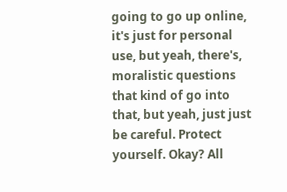going to go up online, it's just for personal use, but yeah, there's, moralistic questions that kind of go into that, but yeah, just just be careful. Protect yourself. Okay? All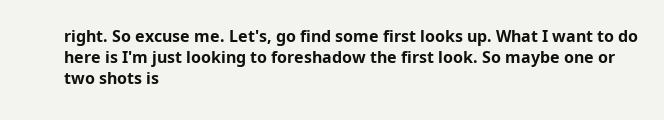right. So excuse me. Let's, go find some first looks up. What I want to do here is I'm just looking to foreshadow the first look. So maybe one or two shots is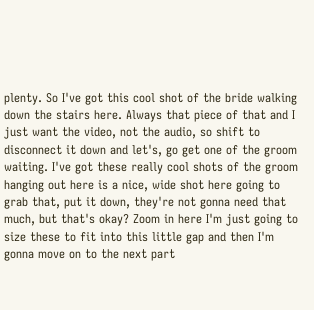plenty. So I've got this cool shot of the bride walking down the stairs here. Always that piece of that and I just want the video, not the audio, so shift to disconnect it down and let's, go get one of the groom waiting. I've got these really cool shots of the groom hanging out here is a nice, wide shot here going to grab that, put it down, they're not gonna need that much, but that's okay? Zoom in here I'm just going to size these to fit into this little gap and then I'm gonna move on to the next part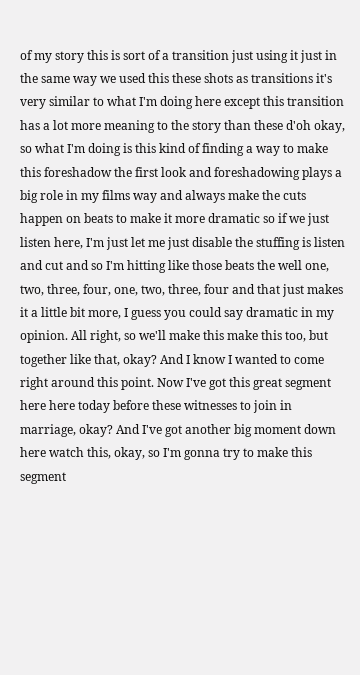of my story this is sort of a transition just using it just in the same way we used this these shots as transitions it's very similar to what I'm doing here except this transition has a lot more meaning to the story than these d'oh okay, so what I'm doing is this kind of finding a way to make this foreshadow the first look and foreshadowing plays a big role in my films way and always make the cuts happen on beats to make it more dramatic so if we just listen here, I'm just let me just disable the stuffing is listen and cut and so I'm hitting like those beats the well one, two, three, four, one, two, three, four and that just makes it a little bit more, I guess you could say dramatic in my opinion. All right, so we'll make this make this too, but together like that, okay? And I know I wanted to come right around this point. Now I've got this great segment here here today before these witnesses to join in marriage, okay? And I've got another big moment down here watch this, okay, so I'm gonna try to make this segment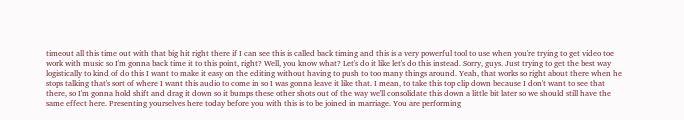timeout all this time out with that big hit right there if I can see this is called back timing and this is a very powerful tool to use when you're trying to get video toe work with music so I'm gonna back time it to this point, right? Well, you know what? Let's do it like let's do this instead. Sorry, guys. Just trying to get the best way logistically to kind of do this I want to make it easy on the editing without having to push to too many things around. Yeah, that works so right about there when he stops talking that's sort of where I want this audio to come in so I was gonna leave it like that. I mean, to take this top clip down because I don't want to see that there, so I'm gonna hold shift and drag it down so it bumps these other shots out of the way we'll consolidate this down a little bit later so we should still have the same effect here. Presenting yourselves here today before you with this is to be joined in marriage. You are performing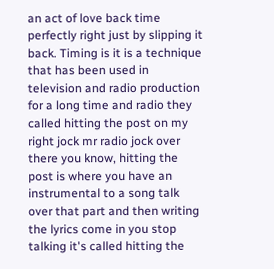an act of love back time perfectly right just by slipping it back. Timing is it is a technique that has been used in television and radio production for a long time and radio they called hitting the post on my right jock mr radio jock over there you know, hitting the post is where you have an instrumental to a song talk over that part and then writing the lyrics come in you stop talking it's called hitting the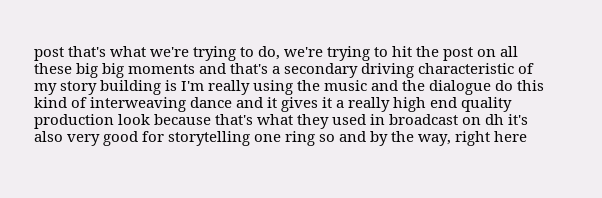post that's what we're trying to do, we're trying to hit the post on all these big big moments and that's a secondary driving characteristic of my story building is I'm really using the music and the dialogue do this kind of interweaving dance and it gives it a really high end quality production look because that's what they used in broadcast on dh it's also very good for storytelling one ring so and by the way, right here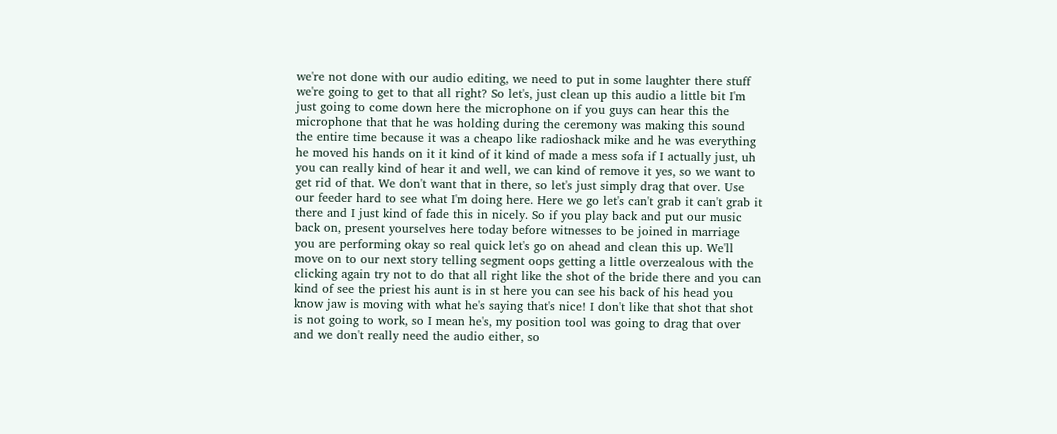we're not done with our audio editing, we need to put in some laughter there stuff we're going to get to that all right? So let's, just clean up this audio a little bit I'm just going to come down here the microphone on if you guys can hear this the microphone that that he was holding during the ceremony was making this sound the entire time because it was a cheapo like radioshack mike and he was everything he moved his hands on it it kind of it kind of made a mess sofa if I actually just, uh you can really kind of hear it and well, we can kind of remove it yes, so we want to get rid of that. We don't want that in there, so let's just simply drag that over. Use our feeder hard to see what I'm doing here. Here we go let's can't grab it can't grab it there and I just kind of fade this in nicely. So if you play back and put our music back on, present yourselves here today before witnesses to be joined in marriage you are performing okay so real quick let's go on ahead and clean this up. We'll move on to our next story telling segment oops getting a little overzealous with the clicking again try not to do that all right like the shot of the bride there and you can kind of see the priest his aunt is in st here you can see his back of his head you know jaw is moving with what he's saying that's nice! I don't like that shot that shot is not going to work, so I mean he's, my position tool was going to drag that over and we don't really need the audio either, so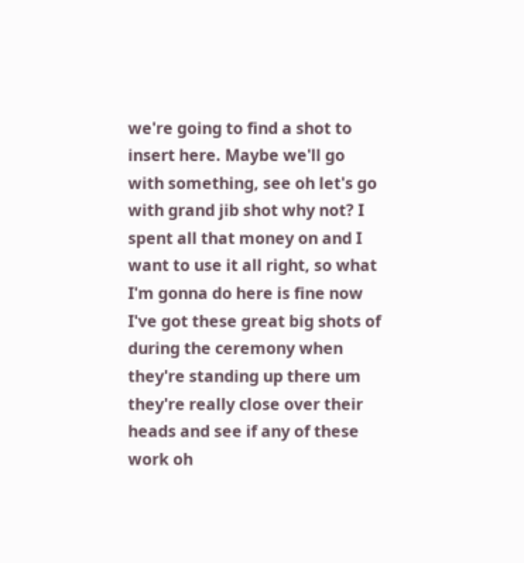we're going to find a shot to insert here. Maybe we'll go with something, see oh let's go with grand jib shot why not? I spent all that money on and I want to use it all right, so what I'm gonna do here is fine now I've got these great big shots of during the ceremony when they're standing up there um they're really close over their heads and see if any of these work oh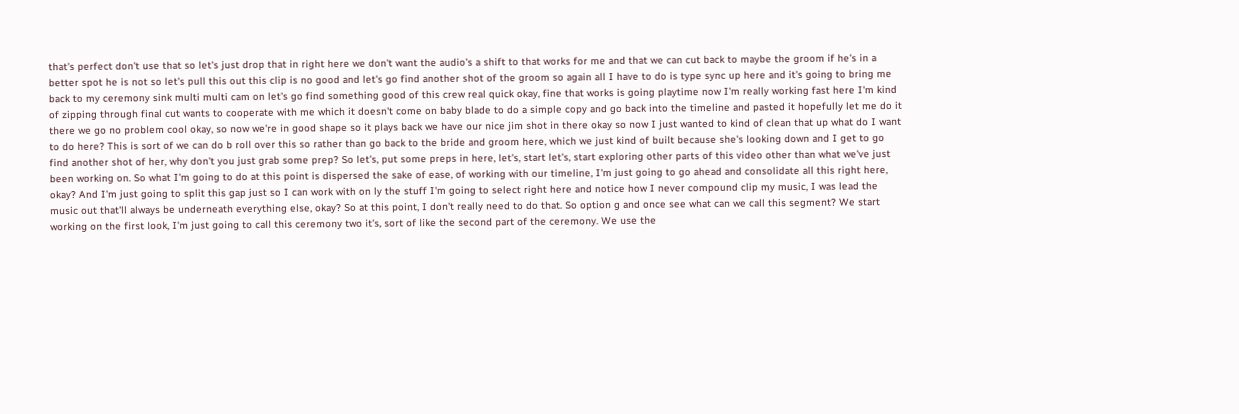that's perfect don't use that so let's just drop that in right here we don't want the audio's a shift to that works for me and that we can cut back to maybe the groom if he's in a better spot he is not so let's pull this out this clip is no good and let's go find another shot of the groom so again all I have to do is type sync up here and it's going to bring me back to my ceremony sink multi multi cam on let's go find something good of this crew real quick okay, fine that works is going playtime now I'm really working fast here I'm kind of zipping through final cut wants to cooperate with me which it doesn't come on baby blade to do a simple copy and go back into the timeline and pasted it hopefully let me do it there we go no problem cool okay, so now we're in good shape so it plays back we have our nice jim shot in there okay so now I just wanted to kind of clean that up what do I want to do here? This is sort of we can do b roll over this so rather than go back to the bride and groom here, which we just kind of built because she's looking down and I get to go find another shot of her, why don't you just grab some prep? So let's, put some preps in here, let's, start let's, start exploring other parts of this video other than what we've just been working on. So what I'm going to do at this point is dispersed the sake of ease, of working with our timeline, I'm just going to go ahead and consolidate all this right here, okay? And I'm just going to split this gap just so I can work with on ly the stuff I'm going to select right here and notice how I never compound clip my music, I was lead the music out that'll always be underneath everything else, okay? So at this point, I don't really need to do that. So option g and once see what can we call this segment? We start working on the first look, I'm just going to call this ceremony two it's, sort of like the second part of the ceremony. We use the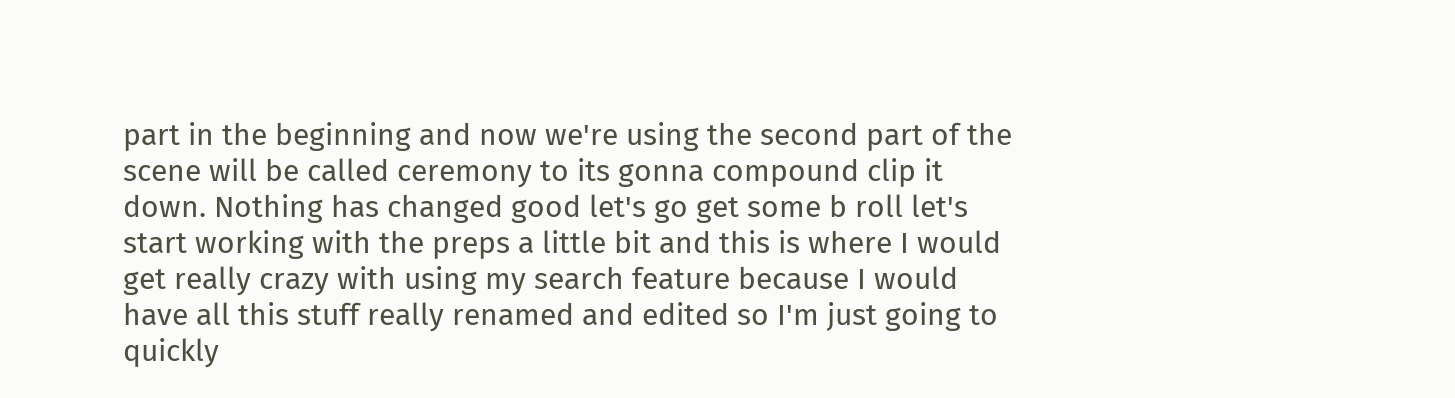part in the beginning and now we're using the second part of the scene will be called ceremony to its gonna compound clip it down. Nothing has changed good let's go get some b roll let's start working with the preps a little bit and this is where I would get really crazy with using my search feature because I would have all this stuff really renamed and edited so I'm just going to quickly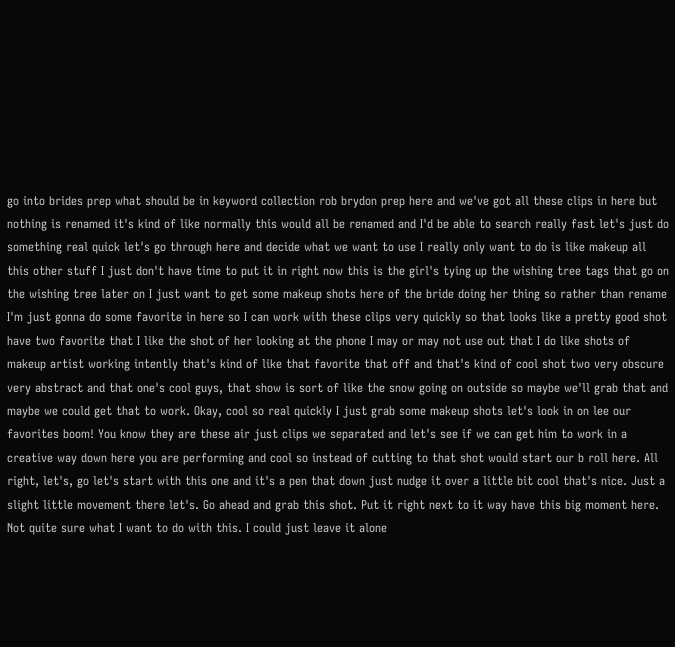go into brides prep what should be in keyword collection rob brydon prep here and we've got all these clips in here but nothing is renamed it's kind of like normally this would all be renamed and I'd be able to search really fast let's just do something real quick let's go through here and decide what we want to use I really only want to do is like makeup all this other stuff I just don't have time to put it in right now this is the girl's tying up the wishing tree tags that go on the wishing tree later on I just want to get some makeup shots here of the bride doing her thing so rather than rename I'm just gonna do some favorite in here so I can work with these clips very quickly so that looks like a pretty good shot have two favorite that I like the shot of her looking at the phone I may or may not use out that I do like shots of makeup artist working intently that's kind of like that favorite that off and that's kind of cool shot two very obscure very abstract and that one's cool guys, that show is sort of like the snow going on outside so maybe we'll grab that and maybe we could get that to work. Okay, cool so real quickly I just grab some makeup shots let's look in on lee our favorites boom! You know they are these air just clips we separated and let's see if we can get him to work in a creative way down here you are performing and cool so instead of cutting to that shot would start our b roll here. All right, let's, go let's start with this one and it's a pen that down just nudge it over a little bit cool that's nice. Just a slight little movement there let's. Go ahead and grab this shot. Put it right next to it way have this big moment here. Not quite sure what I want to do with this. I could just leave it alone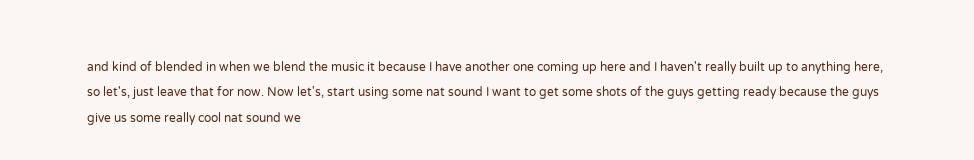and kind of blended in when we blend the music it because I have another one coming up here and I haven't really built up to anything here, so let's, just leave that for now. Now let's, start using some nat sound I want to get some shots of the guys getting ready because the guys give us some really cool nat sound we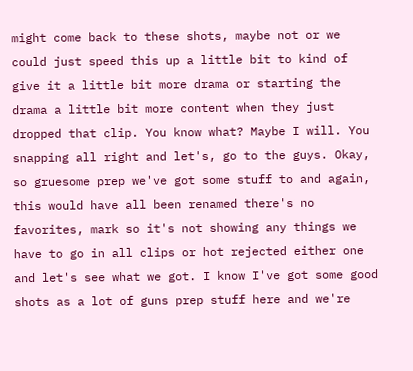might come back to these shots, maybe not or we could just speed this up a little bit to kind of give it a little bit more drama or starting the drama a little bit more content when they just dropped that clip. You know what? Maybe I will. You snapping all right and let's, go to the guys. Okay, so gruesome prep we've got some stuff to and again, this would have all been renamed there's no favorites, mark so it's not showing any things we have to go in all clips or hot rejected either one and let's see what we got. I know I've got some good shots as a lot of guns prep stuff here and we're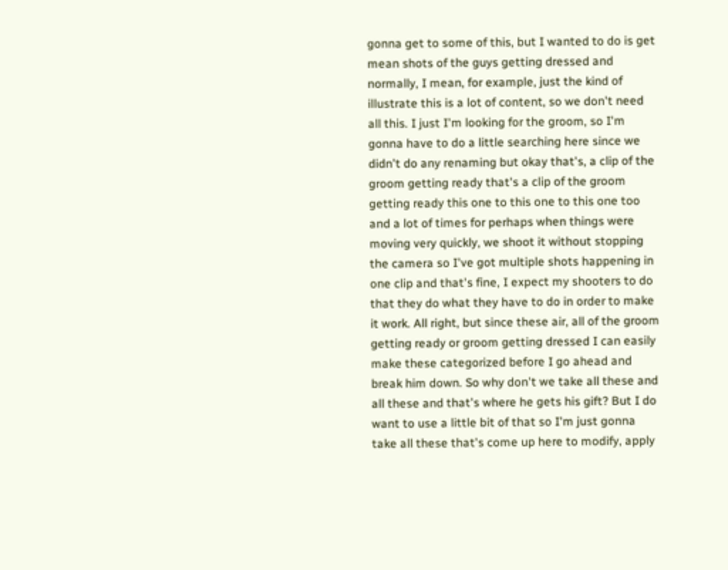gonna get to some of this, but I wanted to do is get mean shots of the guys getting dressed and normally, I mean, for example, just the kind of illustrate this is a lot of content, so we don't need all this. I just I'm looking for the groom, so I'm gonna have to do a little searching here since we didn't do any renaming but okay that's, a clip of the groom getting ready that's a clip of the groom getting ready this one to this one to this one too and a lot of times for perhaps when things were moving very quickly, we shoot it without stopping the camera so I've got multiple shots happening in one clip and that's fine, I expect my shooters to do that they do what they have to do in order to make it work. All right, but since these air, all of the groom getting ready or groom getting dressed I can easily make these categorized before I go ahead and break him down. So why don't we take all these and all these and that's where he gets his gift? But I do want to use a little bit of that so I'm just gonna take all these that's come up here to modify, apply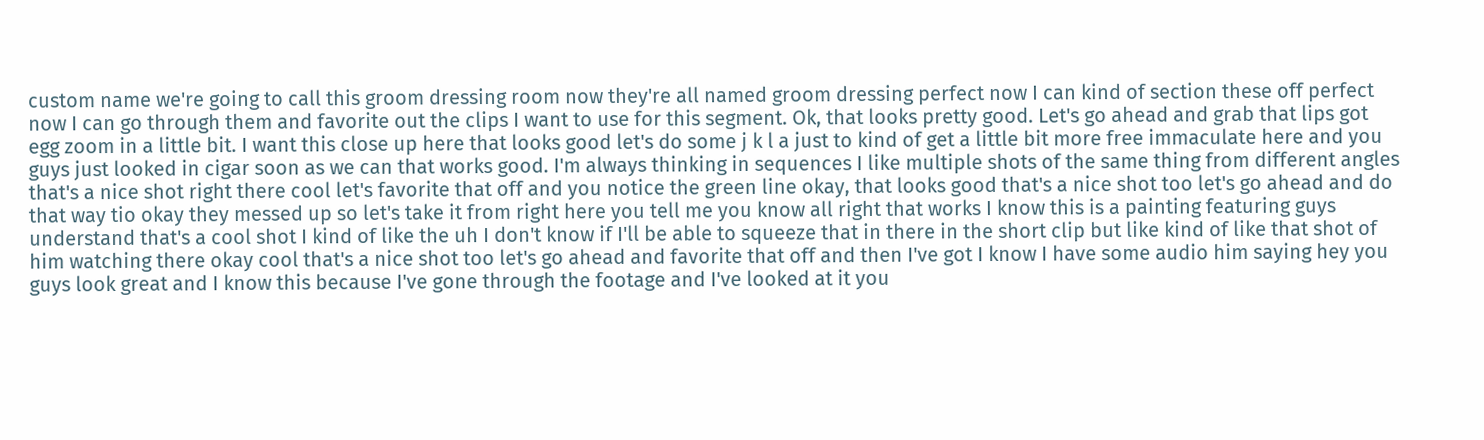custom name we're going to call this groom dressing room now they're all named groom dressing perfect now I can kind of section these off perfect now I can go through them and favorite out the clips I want to use for this segment. Ok, that looks pretty good. Let's go ahead and grab that lips got egg zoom in a little bit. I want this close up here that looks good let's do some j k l a just to kind of get a little bit more free immaculate here and you guys just looked in cigar soon as we can that works good. I'm always thinking in sequences I like multiple shots of the same thing from different angles that's a nice shot right there cool let's favorite that off and you notice the green line okay, that looks good that's a nice shot too let's go ahead and do that way tio okay they messed up so let's take it from right here you tell me you know all right that works I know this is a painting featuring guys understand that's a cool shot I kind of like the uh I don't know if I'll be able to squeeze that in there in the short clip but like kind of like that shot of him watching there okay cool that's a nice shot too let's go ahead and favorite that off and then I've got I know I have some audio him saying hey you guys look great and I know this because I've gone through the footage and I've looked at it you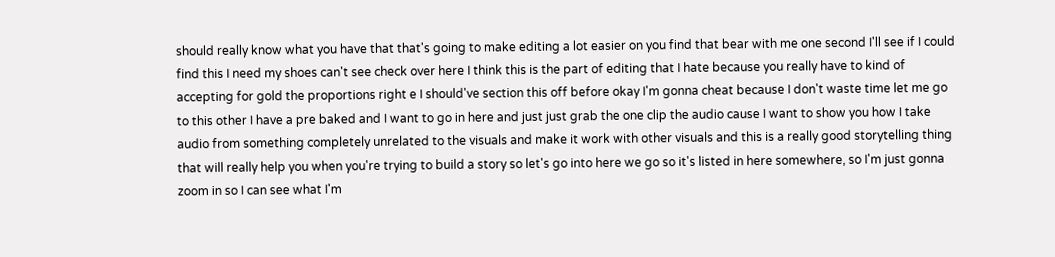should really know what you have that that's going to make editing a lot easier on you find that bear with me one second I'll see if I could find this I need my shoes can't see check over here I think this is the part of editing that I hate because you really have to kind of accepting for gold the proportions right e I should've section this off before okay I'm gonna cheat because I don't waste time let me go to this other I have a pre baked and I want to go in here and just just grab the one clip the audio cause I want to show you how I take audio from something completely unrelated to the visuals and make it work with other visuals and this is a really good storytelling thing that will really help you when you're trying to build a story so let's go into here we go so it's listed in here somewhere, so I'm just gonna zoom in so I can see what I'm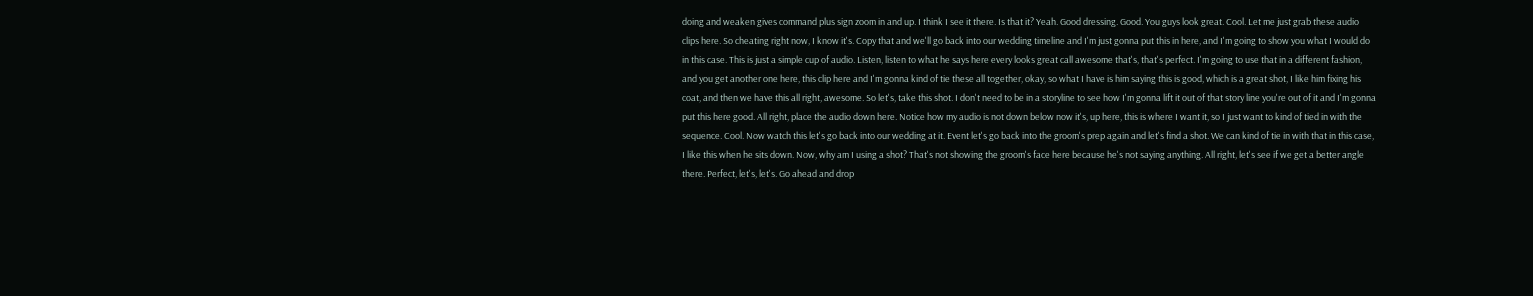doing and weaken gives command plus sign zoom in and up. I think I see it there. Is that it? Yeah. Good dressing. Good. You guys look great. Cool. Let me just grab these audio clips here. So cheating right now, I know it's. Copy that and we'll go back into our wedding timeline and I'm just gonna put this in here, and I'm going to show you what I would do in this case. This is just a simple cup of audio. Listen, listen to what he says here every looks great call awesome that's, that's perfect. I'm going to use that in a different fashion, and you get another one here, this clip here and I'm gonna kind of tie these all together, okay, so what I have is him saying this is good, which is a great shot, I like him fixing his coat, and then we have this all right, awesome. So let's, take this shot. I don't need to be in a storyline to see how I'm gonna lift it out of that story line you're out of it and I'm gonna put this here good. All right, place the audio down here. Notice how my audio is not down below now it's, up here, this is where I want it, so I just want to kind of tied in with the sequence. Cool. Now watch this let's go back into our wedding at it. Event let's go back into the groom's prep again and let's find a shot. We can kind of tie in with that in this case, I like this when he sits down. Now, why am I using a shot? That's not showing the groom's face here because he's not saying anything. All right, let's see if we get a better angle there. Perfect, let's, let's. Go ahead and drop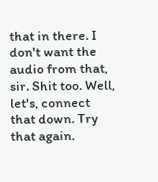that in there. I don't want the audio from that, sir. Shit too. Well, let's, connect that down. Try that again.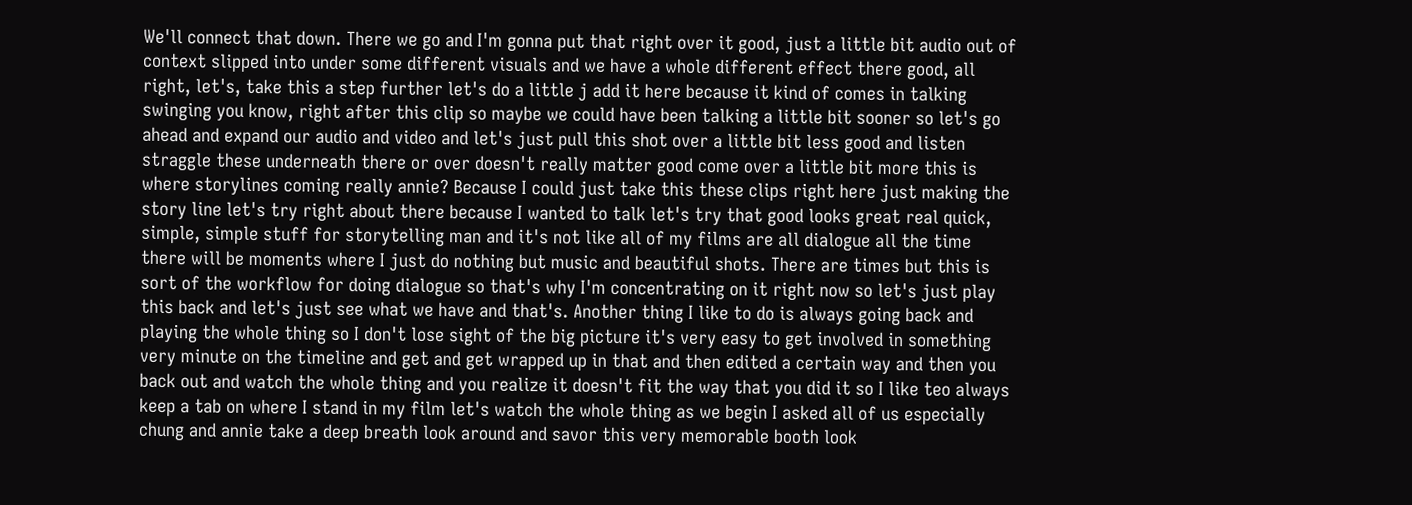We'll connect that down. There we go and I'm gonna put that right over it good, just a little bit audio out of context slipped into under some different visuals and we have a whole different effect there good, all right, let's, take this a step further let's do a little j add it here because it kind of comes in talking swinging you know, right after this clip so maybe we could have been talking a little bit sooner so let's go ahead and expand our audio and video and let's just pull this shot over a little bit less good and listen straggle these underneath there or over doesn't really matter good come over a little bit more this is where storylines coming really annie? Because I could just take this these clips right here just making the story line let's try right about there because I wanted to talk let's try that good looks great real quick, simple, simple stuff for storytelling man and it's not like all of my films are all dialogue all the time there will be moments where I just do nothing but music and beautiful shots. There are times but this is sort of the workflow for doing dialogue so that's why I'm concentrating on it right now so let's just play this back and let's just see what we have and that's. Another thing I like to do is always going back and playing the whole thing so I don't lose sight of the big picture it's very easy to get involved in something very minute on the timeline and get and get wrapped up in that and then edited a certain way and then you back out and watch the whole thing and you realize it doesn't fit the way that you did it so I like teo always keep a tab on where I stand in my film let's watch the whole thing as we begin I asked all of us especially chung and annie take a deep breath look around and savor this very memorable booth look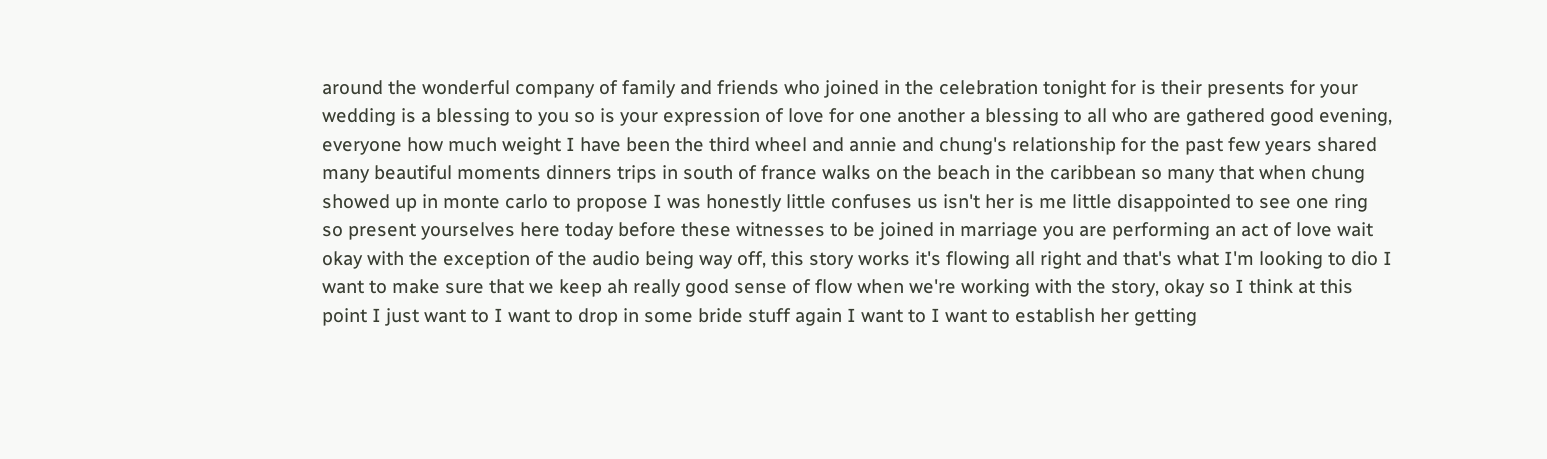around the wonderful company of family and friends who joined in the celebration tonight for is their presents for your wedding is a blessing to you so is your expression of love for one another a blessing to all who are gathered good evening, everyone how much weight I have been the third wheel and annie and chung's relationship for the past few years shared many beautiful moments dinners trips in south of france walks on the beach in the caribbean so many that when chung showed up in monte carlo to propose I was honestly little confuses us isn't her is me little disappointed to see one ring so present yourselves here today before these witnesses to be joined in marriage you are performing an act of love wait okay with the exception of the audio being way off, this story works it's flowing all right and that's what I'm looking to dio I want to make sure that we keep ah really good sense of flow when we're working with the story, okay so I think at this point I just want to I want to drop in some bride stuff again I want to I want to establish her getting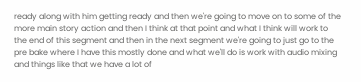ready along with him getting ready and then we're going to move on to some of the more main story action and then I think at that point and what I think will work to the end of this segment and then in the next segment we're going to just go to the pre bake where I have this mostly done and what we'll do is work with audio mixing and things like that we have a lot of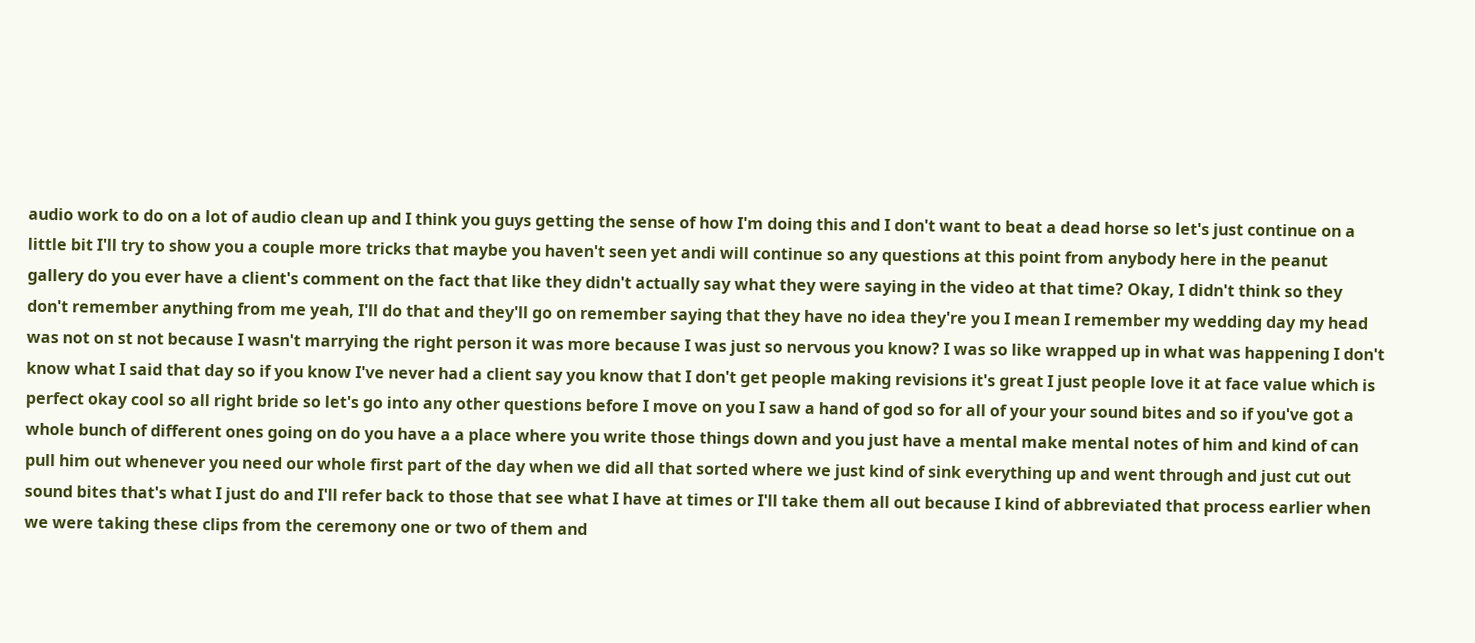audio work to do on a lot of audio clean up and I think you guys getting the sense of how I'm doing this and I don't want to beat a dead horse so let's just continue on a little bit I'll try to show you a couple more tricks that maybe you haven't seen yet andi will continue so any questions at this point from anybody here in the peanut gallery do you ever have a client's comment on the fact that like they didn't actually say what they were saying in the video at that time? Okay, I didn't think so they don't remember anything from me yeah, I'll do that and they'll go on remember saying that they have no idea they're you I mean I remember my wedding day my head was not on st not because I wasn't marrying the right person it was more because I was just so nervous you know? I was so like wrapped up in what was happening I don't know what I said that day so if you know I've never had a client say you know that I don't get people making revisions it's great I just people love it at face value which is perfect okay cool so all right bride so let's go into any other questions before I move on you I saw a hand of god so for all of your your sound bites and so if you've got a whole bunch of different ones going on do you have a a place where you write those things down and you just have a mental make mental notes of him and kind of can pull him out whenever you need our whole first part of the day when we did all that sorted where we just kind of sink everything up and went through and just cut out sound bites that's what I just do and I'll refer back to those that see what I have at times or I'll take them all out because I kind of abbreviated that process earlier when we were taking these clips from the ceremony one or two of them and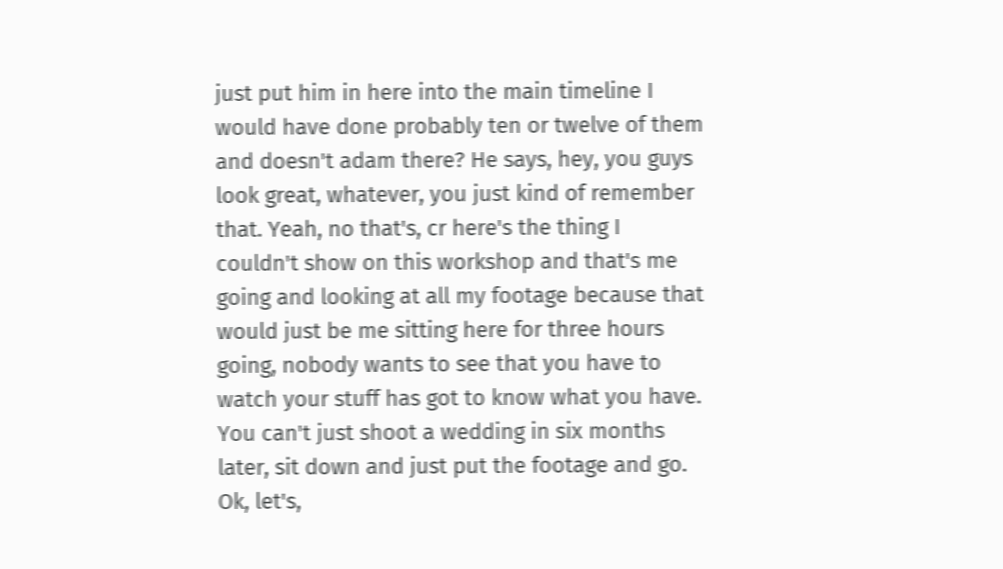just put him in here into the main timeline I would have done probably ten or twelve of them and doesn't adam there? He says, hey, you guys look great, whatever, you just kind of remember that. Yeah, no that's, cr here's the thing I couldn't show on this workshop and that's me going and looking at all my footage because that would just be me sitting here for three hours going, nobody wants to see that you have to watch your stuff has got to know what you have. You can't just shoot a wedding in six months later, sit down and just put the footage and go. Ok, let's,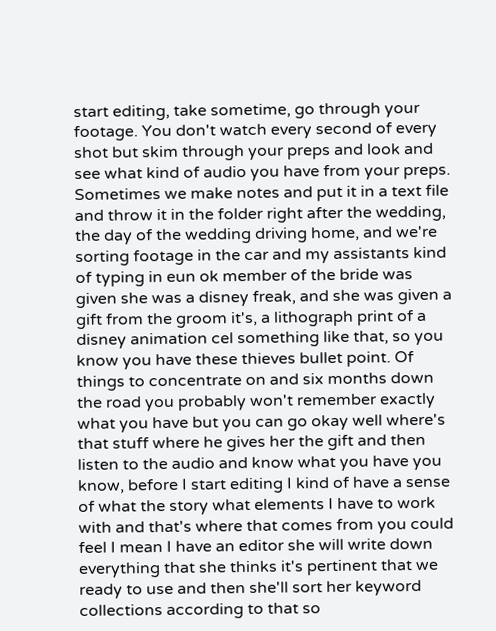start editing, take sometime, go through your footage. You don't watch every second of every shot but skim through your preps and look and see what kind of audio you have from your preps. Sometimes we make notes and put it in a text file and throw it in the folder right after the wedding, the day of the wedding driving home, and we're sorting footage in the car and my assistants kind of typing in eun ok member of the bride was given she was a disney freak, and she was given a gift from the groom it's, a lithograph print of a disney animation cel something like that, so you know you have these thieves bullet point. Of things to concentrate on and six months down the road you probably won't remember exactly what you have but you can go okay well where's that stuff where he gives her the gift and then listen to the audio and know what you have you know, before I start editing I kind of have a sense of what the story what elements I have to work with and that's where that comes from you could feel I mean I have an editor she will write down everything that she thinks it's pertinent that we ready to use and then she'll sort her keyword collections according to that so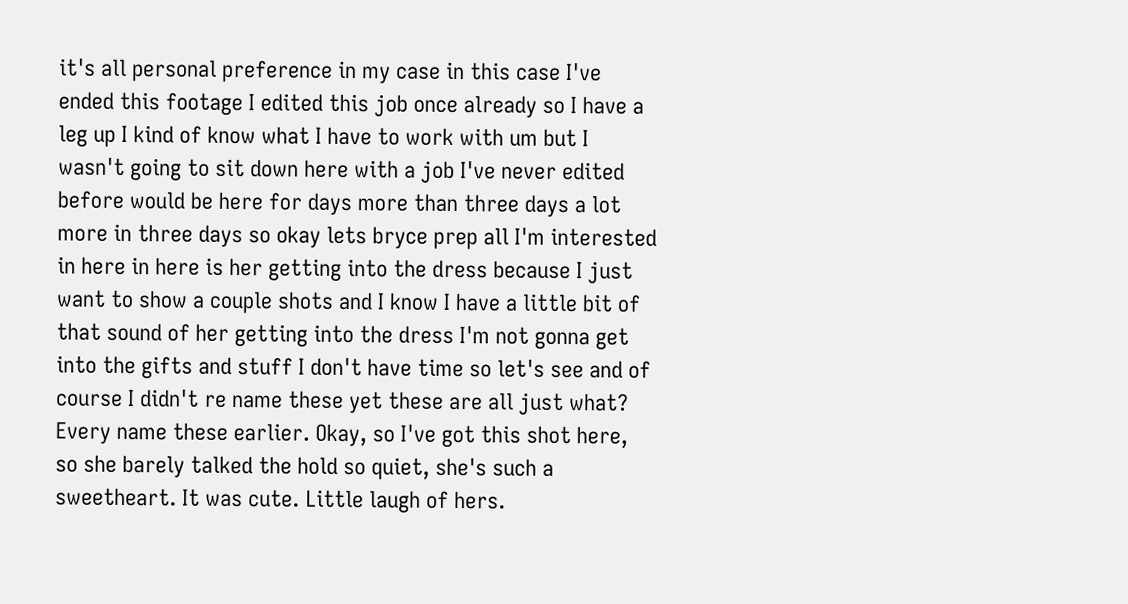it's all personal preference in my case in this case I've ended this footage I edited this job once already so I have a leg up I kind of know what I have to work with um but I wasn't going to sit down here with a job I've never edited before would be here for days more than three days a lot more in three days so okay lets bryce prep all I'm interested in here in here is her getting into the dress because I just want to show a couple shots and I know I have a little bit of that sound of her getting into the dress I'm not gonna get into the gifts and stuff I don't have time so let's see and of course I didn't re name these yet these are all just what? Every name these earlier. Okay, so I've got this shot here, so she barely talked the hold so quiet, she's such a sweetheart. It was cute. Little laugh of hers.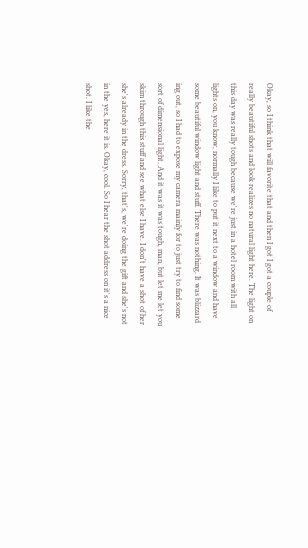Okay, so I think that will favorite that and then I got I got a couple of really beautiful shots and look realizes no natural light here. The light on this day was really tough because we're just in a hotel room with all lights on, you know, normally I like to put it next to a window and have some beautiful window light and stuff. There was nothing. It was blizzard ing out, so I had to expose my camera mainly for to just try to find some sort of dimensional light. And it was it was tough, man, but let me let you skim through this stuff and see what else I have. I don't have a shot of her she's already in the dress. Sorry, that's, we're doing the gift and she's not in the yes, here it is. Okay, cool. So I hear the shot address on it's a nice shot. I like the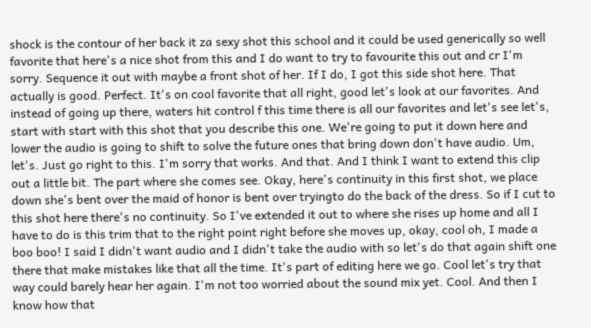shock is the contour of her back it za sexy shot this school and it could be used generically so well favorite that here's a nice shot from this and I do want to try to favourite this out and cr I'm sorry. Sequence it out with maybe a front shot of her. If I do, I got this side shot here. That actually is good. Perfect. It's on cool favorite that all right, good let's look at our favorites. And instead of going up there, waters hit control f this time there is all our favorites and let's see let's, start with start with this shot that you describe this one. We're going to put it down here and lower the audio is going to shift to solve the future ones that bring down don't have audio. Um, let's. Just go right to this. I'm sorry that works. And that. And I think I want to extend this clip out a little bit. The part where she comes see. Okay, here's continuity in this first shot, we place down she's bent over the maid of honor is bent over tryingto do the back of the dress. So if I cut to this shot here there's no continuity. So I've extended it out to where she rises up home and all I have to do is this trim that to the right point right before she moves up, okay, cool oh, I made a boo boo! I said I didn't want audio and I didn't take the audio with so let's do that again shift one there that make mistakes like that all the time. It's part of editing here we go. Cool let's try that way could barely hear her again. I'm not too worried about the sound mix yet. Cool. And then I know how that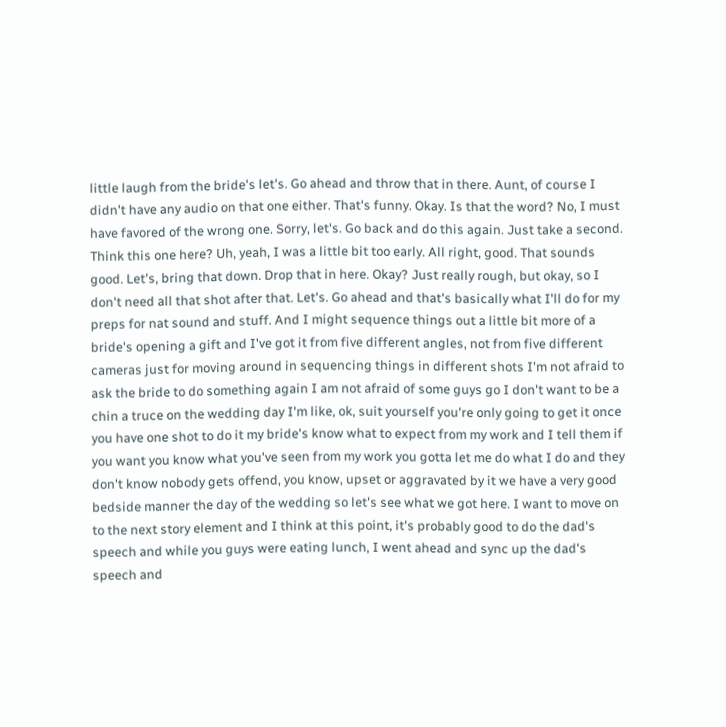little laugh from the bride's let's. Go ahead and throw that in there. Aunt, of course I didn't have any audio on that one either. That's funny. Okay. Is that the word? No, I must have favored of the wrong one. Sorry, let's. Go back and do this again. Just take a second. Think this one here? Uh, yeah, I was a little bit too early. All right, good. That sounds good. Let's, bring that down. Drop that in here. Okay? Just really rough, but okay, so I don't need all that shot after that. Let's. Go ahead and that's basically what I'll do for my preps for nat sound and stuff. And I might sequence things out a little bit more of a bride's opening a gift and I've got it from five different angles, not from five different cameras just for moving around in sequencing things in different shots I'm not afraid to ask the bride to do something again I am not afraid of some guys go I don't want to be a chin a truce on the wedding day I'm like, ok, suit yourself you're only going to get it once you have one shot to do it my bride's know what to expect from my work and I tell them if you want you know what you've seen from my work you gotta let me do what I do and they don't know nobody gets offend, you know, upset or aggravated by it we have a very good bedside manner the day of the wedding so let's see what we got here. I want to move on to the next story element and I think at this point, it's probably good to do the dad's speech and while you guys were eating lunch, I went ahead and sync up the dad's speech and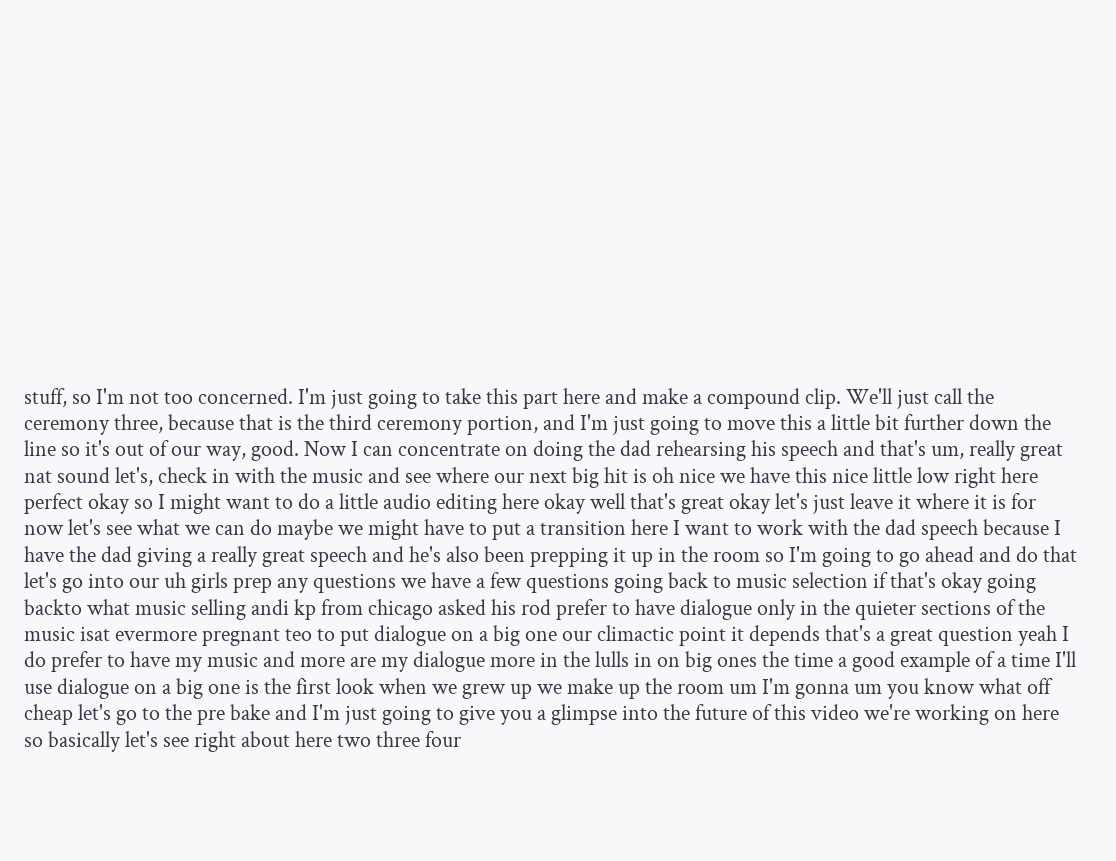stuff, so I'm not too concerned. I'm just going to take this part here and make a compound clip. We'll just call the ceremony three, because that is the third ceremony portion, and I'm just going to move this a little bit further down the line so it's out of our way, good. Now I can concentrate on doing the dad rehearsing his speech and that's um, really great nat sound let's, check in with the music and see where our next big hit is oh nice we have this nice little low right here perfect okay so I might want to do a little audio editing here okay well that's great okay let's just leave it where it is for now let's see what we can do maybe we might have to put a transition here I want to work with the dad speech because I have the dad giving a really great speech and he's also been prepping it up in the room so I'm going to go ahead and do that let's go into our uh girls prep any questions we have a few questions going back to music selection if that's okay going backto what music selling andi kp from chicago asked his rod prefer to have dialogue only in the quieter sections of the music isat evermore pregnant teo to put dialogue on a big one our climactic point it depends that's a great question yeah I do prefer to have my music and more are my dialogue more in the lulls in on big ones the time a good example of a time I'll use dialogue on a big one is the first look when we grew up we make up the room um I'm gonna um you know what off cheap let's go to the pre bake and I'm just going to give you a glimpse into the future of this video we're working on here so basically let's see right about here two three four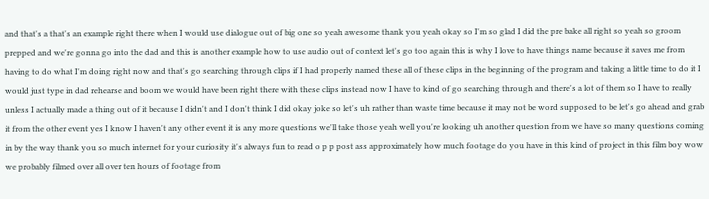and that's a that's an example right there when I would use dialogue out of big one so yeah awesome thank you yeah okay so I'm so glad I did the pre bake all right so yeah so groom prepped and we're gonna go into the dad and this is another example how to use audio out of context let's go too again this is why I love to have things name because it saves me from having to do what I'm doing right now and that's go searching through clips if I had properly named these all of these clips in the beginning of the program and taking a little time to do it I would just type in dad rehearse and boom we would have been right there with these clips instead now I have to kind of go searching through and there's a lot of them so I have to really unless I actually made a thing out of it because I didn't and I don't think I did okay joke so let's uh rather than waste time because it may not be word supposed to be let's go ahead and grab it from the other event yes I know I haven't any other event it is any more questions we'll take those yeah well you're looking uh another question from we have so many questions coming in by the way thank you so much internet for your curiosity it's always fun to read o p p post ass approximately how much footage do you have in this kind of project in this film boy wow we probably filmed over all over ten hours of footage from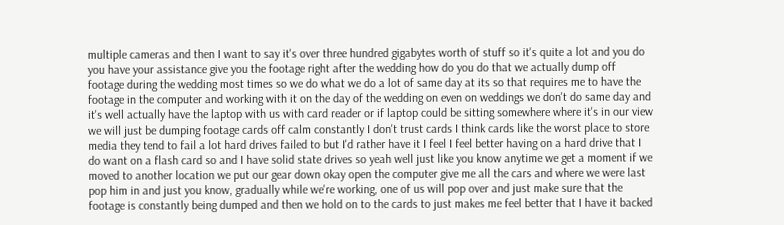multiple cameras and then I want to say it's over three hundred gigabytes worth of stuff so it's quite a lot and you do you have your assistance give you the footage right after the wedding how do you do that we actually dump off footage during the wedding most times so we do what we do a lot of same day at its so that requires me to have the footage in the computer and working with it on the day of the wedding on even on weddings we don't do same day and it's well actually have the laptop with us with card reader or if laptop could be sitting somewhere where it's in our view we will just be dumping footage cards off calm constantly I don't trust cards I think cards like the worst place to store media they tend to fail a lot hard drives failed to but I'd rather have it I feel I feel better having on a hard drive that I do want on a flash card so and I have solid state drives so yeah well just like you know anytime we get a moment if we moved to another location we put our gear down okay open the computer give me all the cars and where we were last pop him in and just you know, gradually while we're working, one of us will pop over and just make sure that the footage is constantly being dumped and then we hold on to the cards to just makes me feel better that I have it backed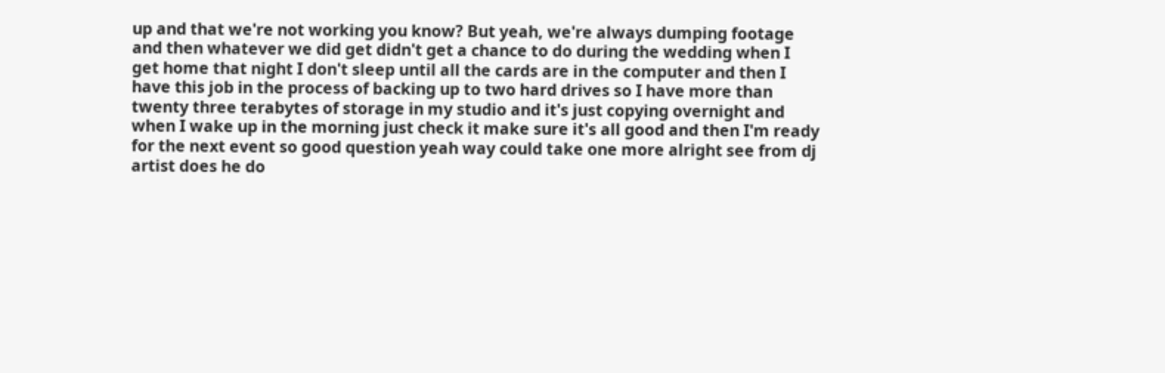up and that we're not working you know? But yeah, we're always dumping footage and then whatever we did get didn't get a chance to do during the wedding when I get home that night I don't sleep until all the cards are in the computer and then I have this job in the process of backing up to two hard drives so I have more than twenty three terabytes of storage in my studio and it's just copying overnight and when I wake up in the morning just check it make sure it's all good and then I'm ready for the next event so good question yeah way could take one more alright see from dj artist does he do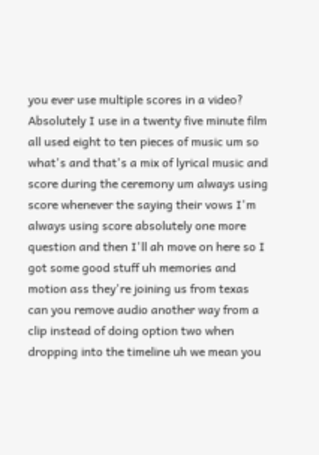you ever use multiple scores in a video? Absolutely I use in a twenty five minute film all used eight to ten pieces of music um so what's and that's a mix of lyrical music and score during the ceremony um always using score whenever the saying their vows I'm always using score absolutely one more question and then I'll ah move on here so I got some good stuff uh memories and motion ass they're joining us from texas can you remove audio another way from a clip instead of doing option two when dropping into the timeline uh we mean you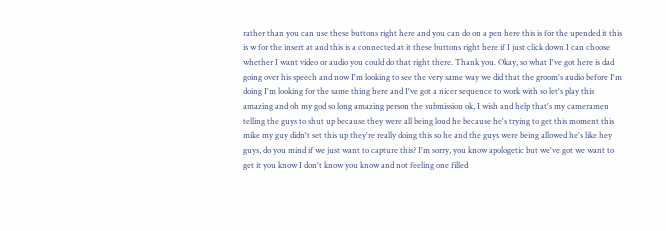rather than you can use these buttons right here and you can do on a pen here this is for the upended it this is w for the insert at and this is a connected at it these buttons right here if I just click down I can choose whether I want video or audio you could do that right there. Thank you. Okay, so what I've got here is dad going over his speech and now I'm looking to see the very same way we did that the groom's audio before I'm doing I'm looking for the same thing here and I've got a nicer sequence to work with so let's play this amazing and oh my god so long amazing person the submission ok, I wish and help that's my cameramen telling the guys to shut up because they were all being loud he because he's trying to get this moment this mike my guy didn't set this up they're really doing this so he and the guys were being allowed he's like hey guys, do you mind if we just want to capture this? I'm sorry, you know apologetic but we've got we want to get it you know I don't know you know and not feeling one filled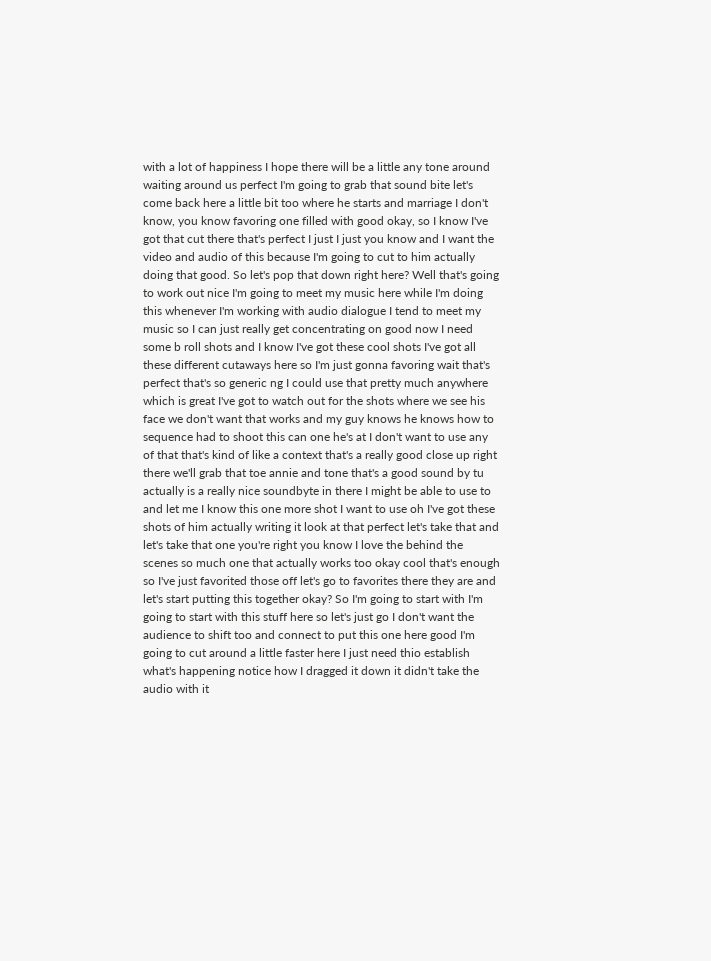with a lot of happiness I hope there will be a little any tone around waiting around us perfect I'm going to grab that sound bite let's come back here a little bit too where he starts and marriage I don't know, you know favoring one filled with good okay, so I know I've got that cut there that's perfect I just I just you know and I want the video and audio of this because I'm going to cut to him actually doing that good. So let's pop that down right here? Well that's going to work out nice I'm going to meet my music here while I'm doing this whenever I'm working with audio dialogue I tend to meet my music so I can just really get concentrating on good now I need some b roll shots and I know I've got these cool shots I've got all these different cutaways here so I'm just gonna favoring wait that's perfect that's so generic ng I could use that pretty much anywhere which is great I've got to watch out for the shots where we see his face we don't want that works and my guy knows he knows how to sequence had to shoot this can one he's at I don't want to use any of that that's kind of like a context that's a really good close up right there we'll grab that toe annie and tone that's a good sound by tu actually is a really nice soundbyte in there I might be able to use to and let me I know this one more shot I want to use oh I've got these shots of him actually writing it look at that perfect let's take that and let's take that one you're right you know I love the behind the scenes so much one that actually works too okay cool that's enough so I've just favorited those off let's go to favorites there they are and let's start putting this together okay? So I'm going to start with I'm going to start with this stuff here so let's just go I don't want the audience to shift too and connect to put this one here good I'm going to cut around a little faster here I just need thio establish what's happening notice how I dragged it down it didn't take the audio with it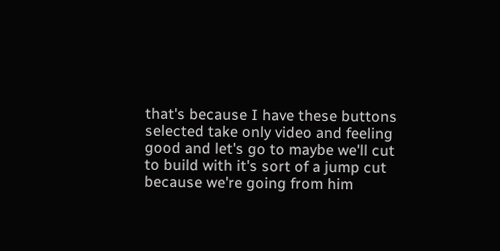that's because I have these buttons selected take only video and feeling good and let's go to maybe we'll cut to build with it's sort of a jump cut because we're going from him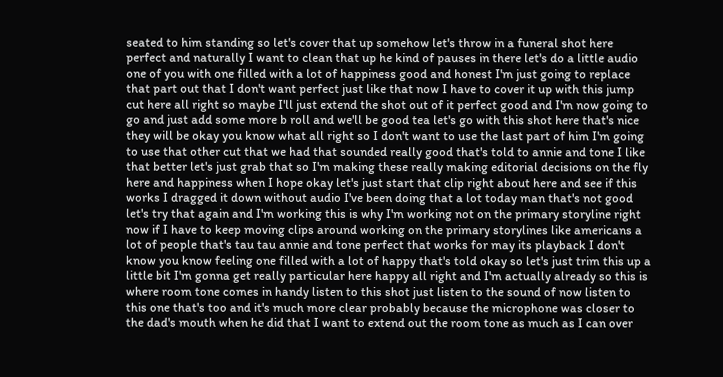seated to him standing so let's cover that up somehow let's throw in a funeral shot here perfect and naturally I want to clean that up he kind of pauses in there let's do a little audio one of you with one filled with a lot of happiness good and honest I'm just going to replace that part out that I don't want perfect just like that now I have to cover it up with this jump cut here all right so maybe I'll just extend the shot out of it perfect good and I'm now going to go and just add some more b roll and we'll be good tea let's go with this shot here that's nice they will be okay you know what all right so I don't want to use the last part of him I'm going to use that other cut that we had that sounded really good that's told to annie and tone I like that better let's just grab that so I'm making these really making editorial decisions on the fly here and happiness when I hope okay let's just start that clip right about here and see if this works I dragged it down without audio I've been doing that a lot today man that's not good let's try that again and I'm working this is why I'm working not on the primary storyline right now if I have to keep moving clips around working on the primary storylines like americans a lot of people that's tau tau annie and tone perfect that works for may its playback I don't know you know feeling one filled with a lot of happy that's told okay so let's just trim this up a little bit I'm gonna get really particular here happy all right and I'm actually already so this is where room tone comes in handy listen to this shot just listen to the sound of now listen to this one that's too and it's much more clear probably because the microphone was closer to the dad's mouth when he did that I want to extend out the room tone as much as I can over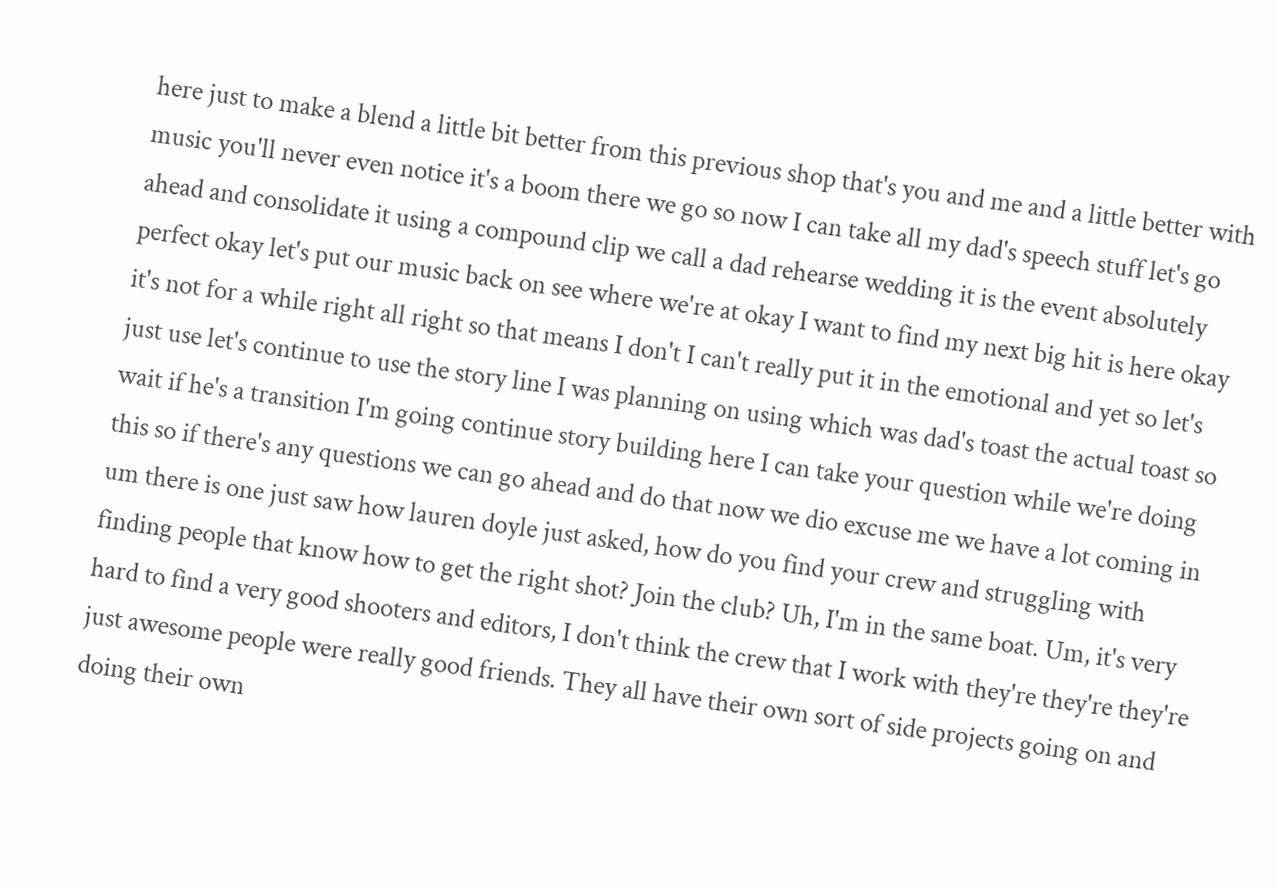here just to make a blend a little bit better from this previous shop that's you and me and a little better with music you'll never even notice it's a boom there we go so now I can take all my dad's speech stuff let's go ahead and consolidate it using a compound clip we call a dad rehearse wedding it is the event absolutely perfect okay let's put our music back on see where we're at okay I want to find my next big hit is here okay it's not for a while right all right so that means I don't I can't really put it in the emotional and yet so let's just use let's continue to use the story line I was planning on using which was dad's toast the actual toast so wait if he's a transition I'm going continue story building here I can take your question while we're doing this so if there's any questions we can go ahead and do that now we dio excuse me we have a lot coming in um there is one just saw how lauren doyle just asked, how do you find your crew and struggling with finding people that know how to get the right shot? Join the club? Uh, I'm in the same boat. Um, it's very hard to find a very good shooters and editors, I don't think the crew that I work with they're they're they're just awesome people were really good friends. They all have their own sort of side projects going on and doing their own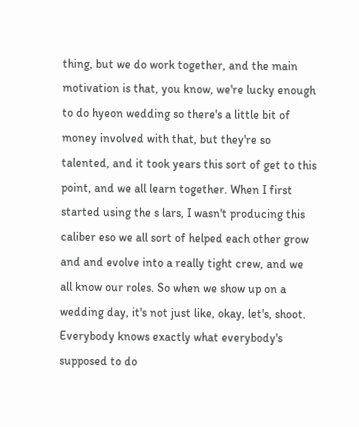thing, but we do work together, and the main motivation is that, you know, we're lucky enough to do hyeon wedding so there's a little bit of money involved with that, but they're so talented, and it took years this sort of get to this point, and we all learn together. When I first started using the s lars, I wasn't producing this caliber eso we all sort of helped each other grow and and evolve into a really tight crew, and we all know our roles. So when we show up on a wedding day, it's not just like, okay, let's, shoot. Everybody knows exactly what everybody's supposed to do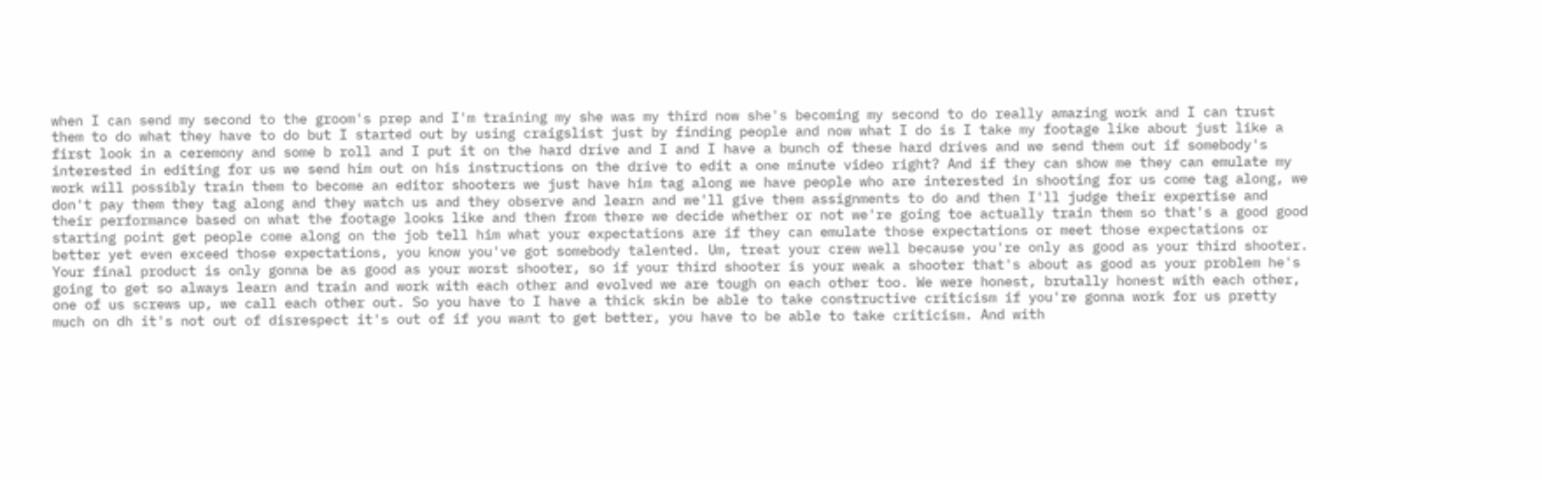when I can send my second to the groom's prep and I'm training my she was my third now she's becoming my second to do really amazing work and I can trust them to do what they have to do but I started out by using craigslist just by finding people and now what I do is I take my footage like about just like a first look in a ceremony and some b roll and I put it on the hard drive and I and I have a bunch of these hard drives and we send them out if somebody's interested in editing for us we send him out on his instructions on the drive to edit a one minute video right? And if they can show me they can emulate my work will possibly train them to become an editor shooters we just have him tag along we have people who are interested in shooting for us come tag along, we don't pay them they tag along and they watch us and they observe and learn and we'll give them assignments to do and then I'll judge their expertise and their performance based on what the footage looks like and then from there we decide whether or not we're going toe actually train them so that's a good good starting point get people come along on the job tell him what your expectations are if they can emulate those expectations or meet those expectations or better yet even exceed those expectations, you know you've got somebody talented. Um, treat your crew well because you're only as good as your third shooter. Your final product is only gonna be as good as your worst shooter, so if your third shooter is your weak a shooter that's about as good as your problem he's going to get so always learn and train and work with each other and evolved we are tough on each other too. We were honest, brutally honest with each other, one of us screws up, we call each other out. So you have to I have a thick skin be able to take constructive criticism if you're gonna work for us pretty much on dh it's not out of disrespect it's out of if you want to get better, you have to be able to take criticism. And with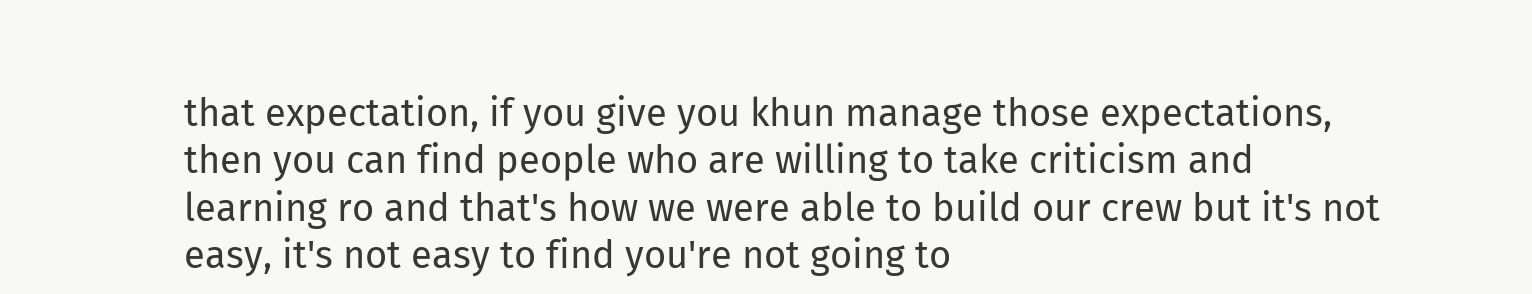that expectation, if you give you khun manage those expectations, then you can find people who are willing to take criticism and learning ro and that's how we were able to build our crew but it's not easy, it's not easy to find you're not going to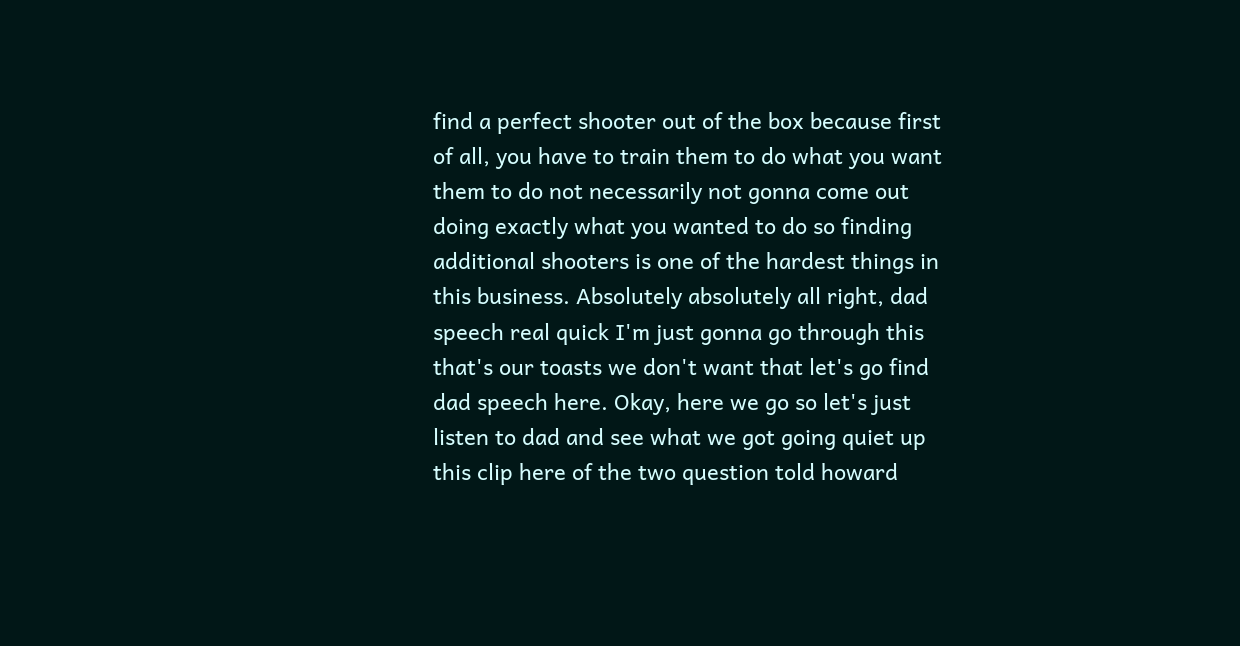find a perfect shooter out of the box because first of all, you have to train them to do what you want them to do not necessarily not gonna come out doing exactly what you wanted to do so finding additional shooters is one of the hardest things in this business. Absolutely absolutely all right, dad speech real quick I'm just gonna go through this that's our toasts we don't want that let's go find dad speech here. Okay, here we go so let's just listen to dad and see what we got going quiet up this clip here of the two question told howard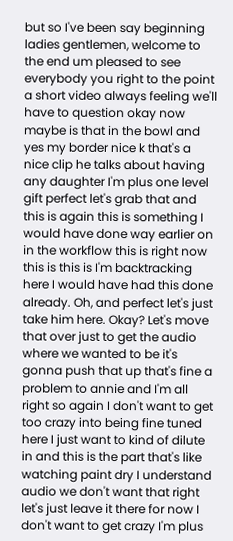but so I've been say beginning ladies gentlemen, welcome to the end um pleased to see everybody you right to the point a short video always feeling we'll have to question okay now maybe is that in the bowl and yes my border nice k that's a nice clip he talks about having any daughter I'm plus one level gift perfect let's grab that and this is again this is something I would have done way earlier on in the workflow this is right now this is this is I'm backtracking here I would have had this done already. Oh, and perfect let's just take him here. Okay? Let's move that over just to get the audio where we wanted to be it's gonna push that up that's fine a problem to annie and I'm all right so again I don't want to get too crazy into being fine tuned here I just want to kind of dilute in and this is the part that's like watching paint dry I understand audio we don't want that right let's just leave it there for now I don't want to get crazy I'm plus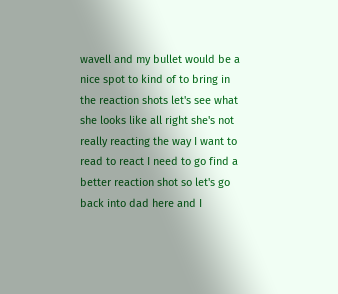wavell and my bullet would be a nice spot to kind of to bring in the reaction shots let's see what she looks like all right she's not really reacting the way I want to read to react I need to go find a better reaction shot so let's go back into dad here and I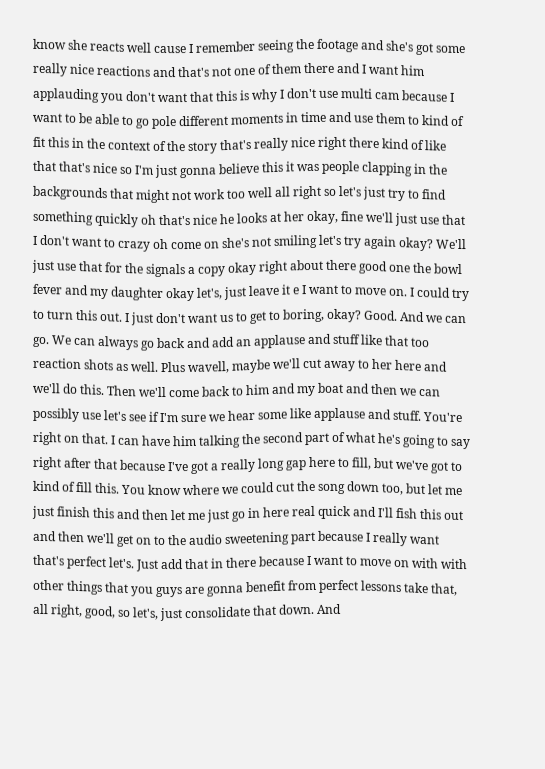know she reacts well cause I remember seeing the footage and she's got some really nice reactions and that's not one of them there and I want him applauding you don't want that this is why I don't use multi cam because I want to be able to go pole different moments in time and use them to kind of fit this in the context of the story that's really nice right there kind of like that that's nice so I'm just gonna believe this it was people clapping in the backgrounds that might not work too well all right so let's just try to find something quickly oh that's nice he looks at her okay, fine we'll just use that I don't want to crazy oh come on she's not smiling let's try again okay? We'll just use that for the signals a copy okay right about there good one the bowl fever and my daughter okay let's, just leave it e I want to move on. I could try to turn this out. I just don't want us to get to boring, okay? Good. And we can go. We can always go back and add an applause and stuff like that too reaction shots as well. Plus wavell, maybe we'll cut away to her here and we'll do this. Then we'll come back to him and my boat and then we can possibly use let's see if I'm sure we hear some like applause and stuff. You're right on that. I can have him talking the second part of what he's going to say right after that because I've got a really long gap here to fill, but we've got to kind of fill this. You know where we could cut the song down too, but let me just finish this and then let me just go in here real quick and I'll fish this out and then we'll get on to the audio sweetening part because I really want that's perfect let's. Just add that in there because I want to move on with with other things that you guys are gonna benefit from perfect lessons take that, all right, good, so let's, just consolidate that down. And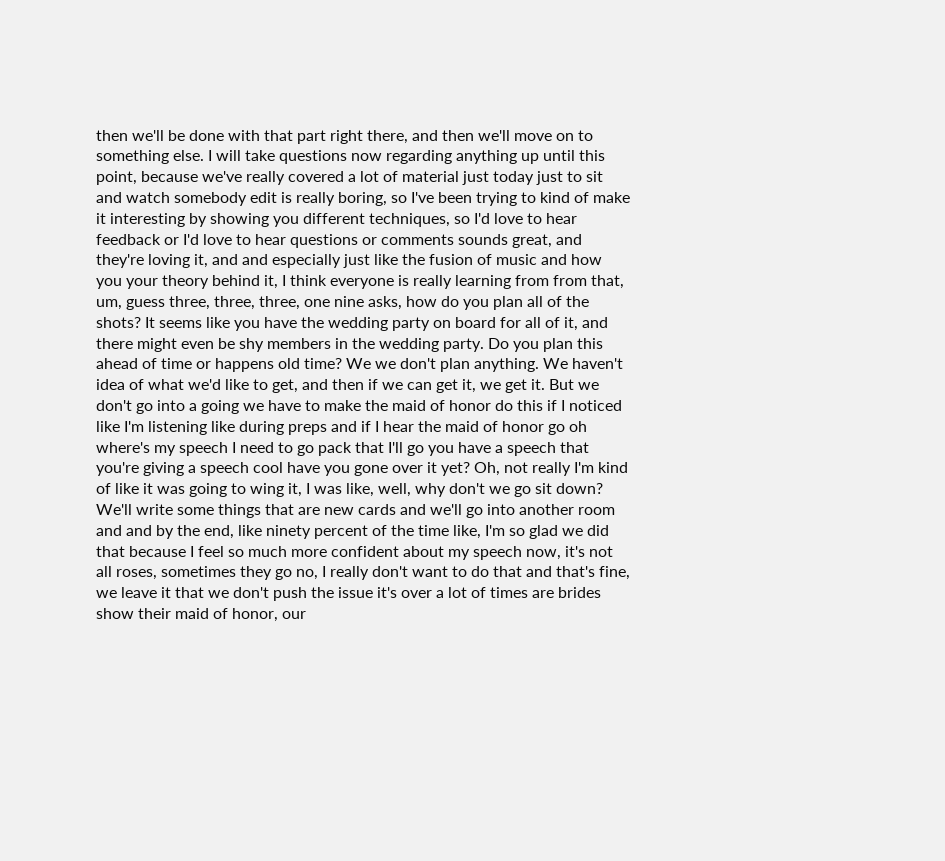then we'll be done with that part right there, and then we'll move on to something else. I will take questions now regarding anything up until this point, because we've really covered a lot of material just today just to sit and watch somebody edit is really boring, so I've been trying to kind of make it interesting by showing you different techniques, so I'd love to hear feedback or I'd love to hear questions or comments sounds great, and they're loving it, and and especially just like the fusion of music and how you your theory behind it, I think everyone is really learning from from that, um, guess three, three, three, one nine asks, how do you plan all of the shots? It seems like you have the wedding party on board for all of it, and there might even be shy members in the wedding party. Do you plan this ahead of time or happens old time? We we don't plan anything. We haven't idea of what we'd like to get, and then if we can get it, we get it. But we don't go into a going we have to make the maid of honor do this if I noticed like I'm listening like during preps and if I hear the maid of honor go oh where's my speech I need to go pack that I'll go you have a speech that you're giving a speech cool have you gone over it yet? Oh, not really I'm kind of like it was going to wing it, I was like, well, why don't we go sit down? We'll write some things that are new cards and we'll go into another room and and by the end, like ninety percent of the time like, I'm so glad we did that because I feel so much more confident about my speech now, it's not all roses, sometimes they go no, I really don't want to do that and that's fine, we leave it that we don't push the issue it's over a lot of times are brides show their maid of honor, our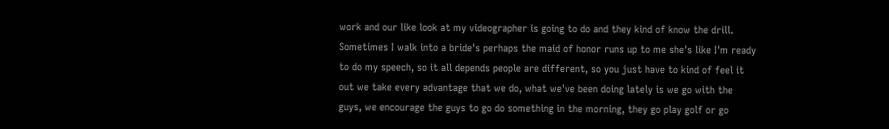work and our like look at my videographer is going to do and they kind of know the drill. Sometimes I walk into a bride's perhaps the maid of honor runs up to me she's like I'm ready to do my speech, so it all depends people are different, so you just have to kind of feel it out we take every advantage that we do, what we've been doing lately is we go with the guys, we encourage the guys to go do something in the morning, they go play golf or go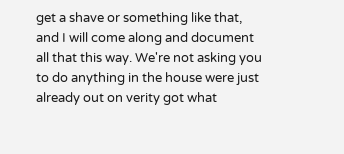get a shave or something like that, and I will come along and document all that this way. We're not asking you to do anything in the house were just already out on verity got what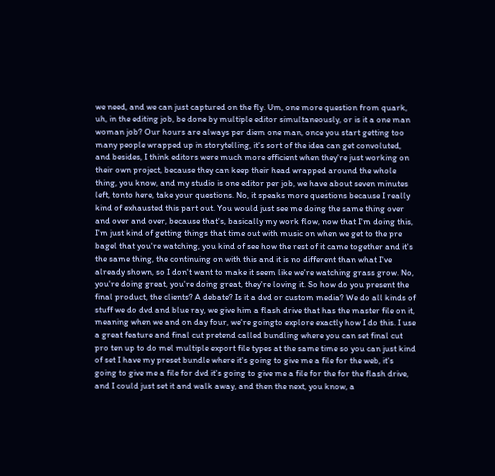we need, and we can just captured on the fly. Um, one more question from quark, uh, in the editing job, be done by multiple editor simultaneously, or is it a one man woman job? Our hours are always per diem one man, once you start getting too many people wrapped up in storytelling, it's sort of the idea can get convoluted, and besides, I think editors were much more efficient when they're just working on their own project, because they can keep their head wrapped around the whole thing, you know, and my studio is one editor per job, we have about seven minutes left, tonto here, take your questions. No, it speaks more questions because I really kind of exhausted this part out. You would just see me doing the same thing over and over and over, because that's, basically my work flow, now that I'm doing this, I'm just kind of getting things that time out with music on when we get to the pre bagel that you're watching, you kind of see how the rest of it came together and it's the same thing, the continuing on with this and it is no different than what I've already shown, so I don't want to make it seem like we're watching grass grow. No, you're doing great, you're doing great, they're loving it. So how do you present the final product, the clients? A debate? Is it a dvd or custom media? We do all kinds of stuff we do dvd and blue ray, we give him a flash drive that has the master file on it, meaning when we and on day four, we're goingto explore exactly how I do this. I use a great feature and final cut pretend called bundling where you can set final cut pro ten up to do mel multiple export file types at the same time so you can just kind of set I have my preset bundle where it's going to give me a file for the web, it's going to give me a file for dvd it's going to give me a file for the for the flash drive, and I could just set it and walk away, and then the next, you know, a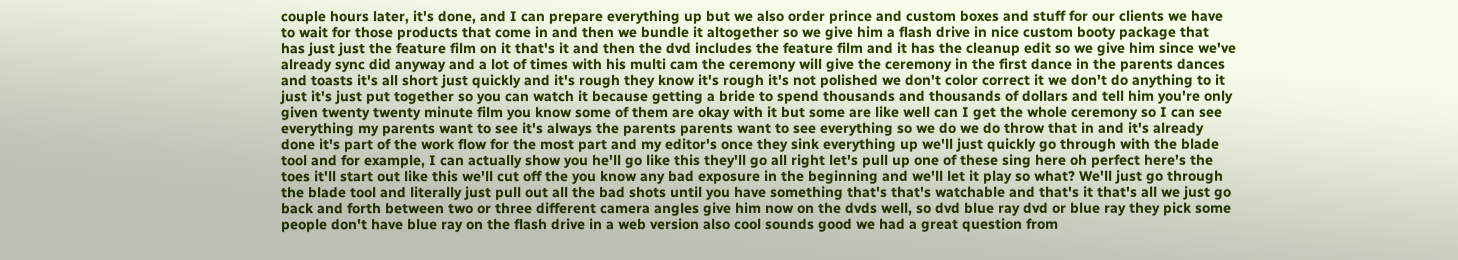couple hours later, it's done, and I can prepare everything up but we also order prince and custom boxes and stuff for our clients we have to wait for those products that come in and then we bundle it altogether so we give him a flash drive in nice custom booty package that has just just the feature film on it that's it and then the dvd includes the feature film and it has the cleanup edit so we give him since we've already sync did anyway and a lot of times with his multi cam the ceremony will give the ceremony in the first dance in the parents dances and toasts it's all short just quickly and it's rough they know it's rough it's not polished we don't color correct it we don't do anything to it just it's just put together so you can watch it because getting a bride to spend thousands and thousands of dollars and tell him you're only given twenty twenty minute film you know some of them are okay with it but some are like well can I get the whole ceremony so I can see everything my parents want to see it's always the parents parents want to see everything so we do we do throw that in and it's already done it's part of the work flow for the most part and my editor's once they sink everything up we'll just quickly go through with the blade tool and for example, I can actually show you he'll go like this they'll go all right let's pull up one of these sing here oh perfect here's the toes it'll start out like this we'll cut off the you know any bad exposure in the beginning and we'll let it play so what? We'll just go through the blade tool and literally just pull out all the bad shots until you have something that's that's watchable and that's it that's all we just go back and forth between two or three different camera angles give him now on the dvds well, so dvd blue ray dvd or blue ray they pick some people don't have blue ray on the flash drive in a web version also cool sounds good we had a great question from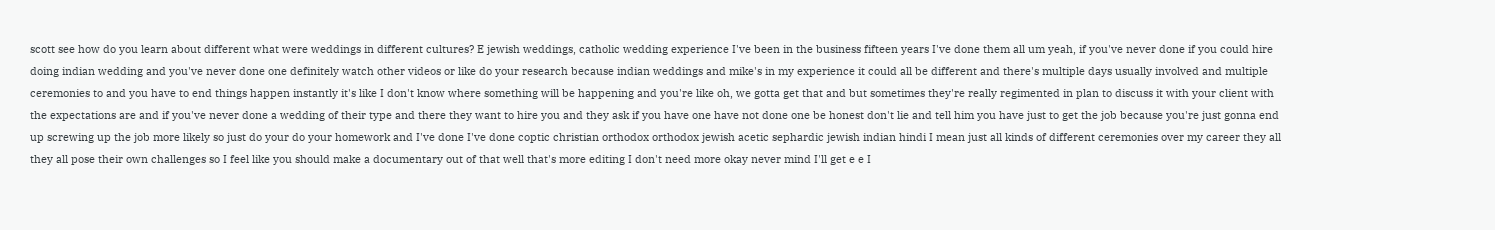scott see how do you learn about different what were weddings in different cultures? E jewish weddings, catholic wedding experience I've been in the business fifteen years I've done them all um yeah, if you've never done if you could hire doing indian wedding and you've never done one definitely watch other videos or like do your research because indian weddings and mike's in my experience it could all be different and there's multiple days usually involved and multiple ceremonies to and you have to end things happen instantly it's like I don't know where something will be happening and you're like oh, we gotta get that and but sometimes they're really regimented in plan to discuss it with your client with the expectations are and if you've never done a wedding of their type and there they want to hire you and they ask if you have one have not done one be honest don't lie and tell him you have just to get the job because you're just gonna end up screwing up the job more likely so just do your do your homework and I've done I've done coptic christian orthodox orthodox jewish acetic sephardic jewish indian hindi I mean just all kinds of different ceremonies over my career they all they all pose their own challenges so I feel like you should make a documentary out of that well that's more editing I don't need more okay never mind I'll get e e I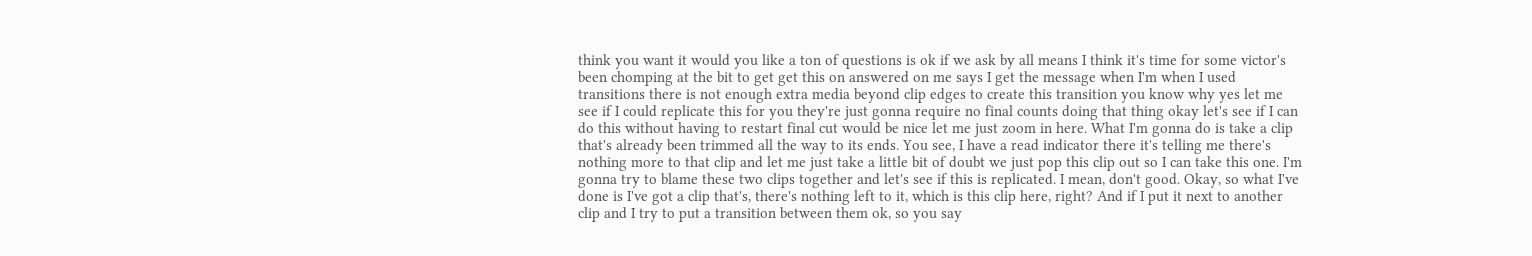think you want it would you like a ton of questions is ok if we ask by all means I think it's time for some victor's been chomping at the bit to get get this on answered on me says I get the message when I'm when I used transitions there is not enough extra media beyond clip edges to create this transition you know why yes let me see if I could replicate this for you they're just gonna require no final counts doing that thing okay let's see if I can do this without having to restart final cut would be nice let me just zoom in here. What I'm gonna do is take a clip that's already been trimmed all the way to its ends. You see, I have a read indicator there it's telling me there's nothing more to that clip and let me just take a little bit of doubt we just pop this clip out so I can take this one. I'm gonna try to blame these two clips together and let's see if this is replicated. I mean, don't good. Okay, so what I've done is I've got a clip that's, there's nothing left to it, which is this clip here, right? And if I put it next to another clip and I try to put a transition between them ok, so you say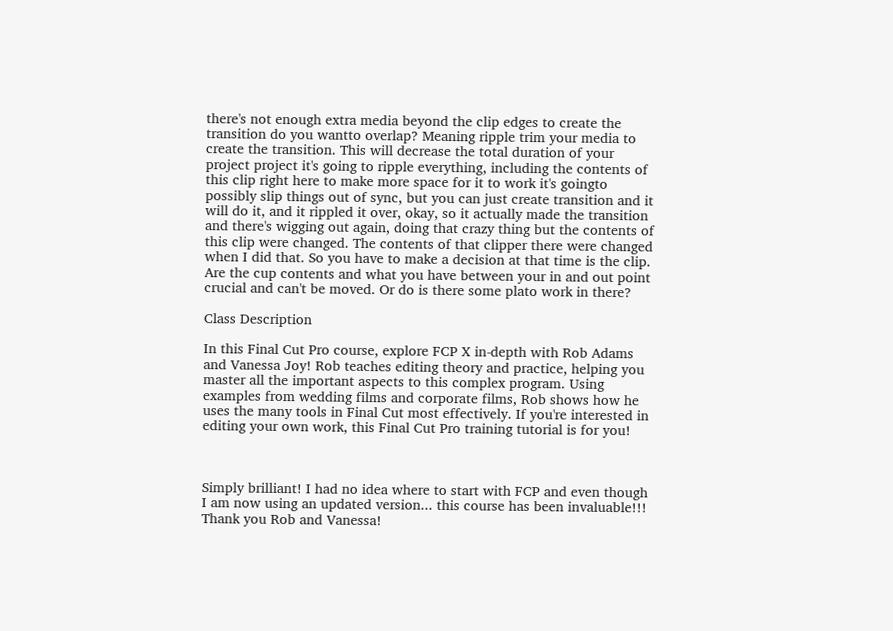there's not enough extra media beyond the clip edges to create the transition do you wantto overlap? Meaning ripple trim your media to create the transition. This will decrease the total duration of your project project it's going to ripple everything, including the contents of this clip right here to make more space for it to work it's goingto possibly slip things out of sync, but you can just create transition and it will do it, and it rippled it over, okay, so it actually made the transition and there's wigging out again, doing that crazy thing but the contents of this clip were changed. The contents of that clipper there were changed when I did that. So you have to make a decision at that time is the clip. Are the cup contents and what you have between your in and out point crucial and can't be moved. Or do is there some plato work in there?

Class Description

In this Final Cut Pro course, explore FCP X in-depth with Rob Adams and Vanessa Joy! Rob teaches editing theory and practice, helping you master all the important aspects to this complex program. Using examples from wedding films and corporate films, Rob shows how he uses the many tools in Final Cut most effectively. If you're interested in editing your own work, this Final Cut Pro training tutorial is for you!



Simply brilliant! I had no idea where to start with FCP and even though I am now using an updated version... this course has been invaluable!!! Thank you Rob and Vanessa!